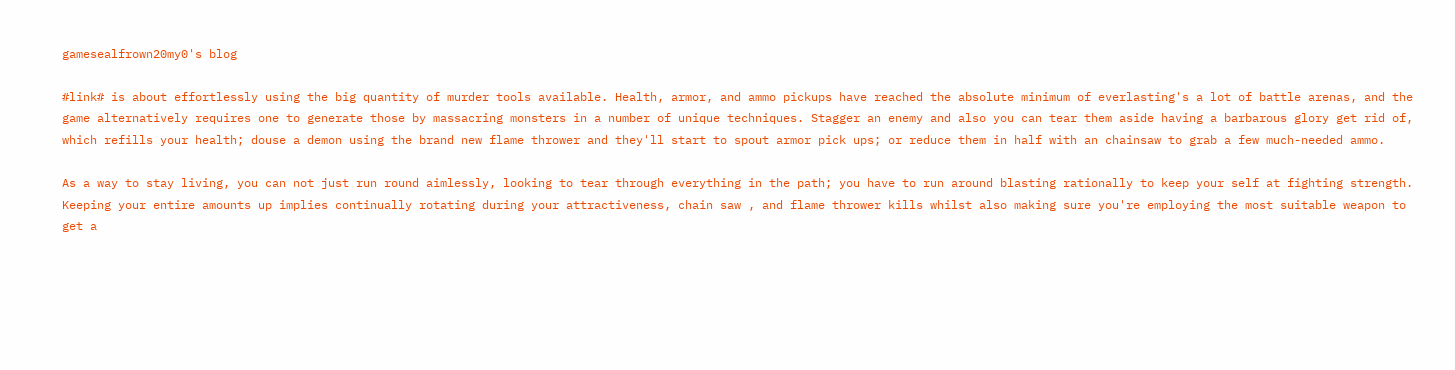gamesealfrown20my0's blog

#link# is about effortlessly using the big quantity of murder tools available. Health, armor, and ammo pickups have reached the absolute minimum of everlasting's a lot of battle arenas, and the game alternatively requires one to generate those by massacring monsters in a number of unique techniques. Stagger an enemy and also you can tear them aside having a barbarous glory get rid of, which refills your health; douse a demon using the brand new flame thrower and they'll start to spout armor pick ups; or reduce them in half with an chainsaw to grab a few much-needed ammo.

As a way to stay living, you can not just run round aimlessly, looking to tear through everything in the path; you have to run around blasting rationally to keep your self at fighting strength. Keeping your entire amounts up implies continually rotating during your attractiveness, chain saw , and flame thrower kills whilst also making sure you're employing the most suitable weapon to get a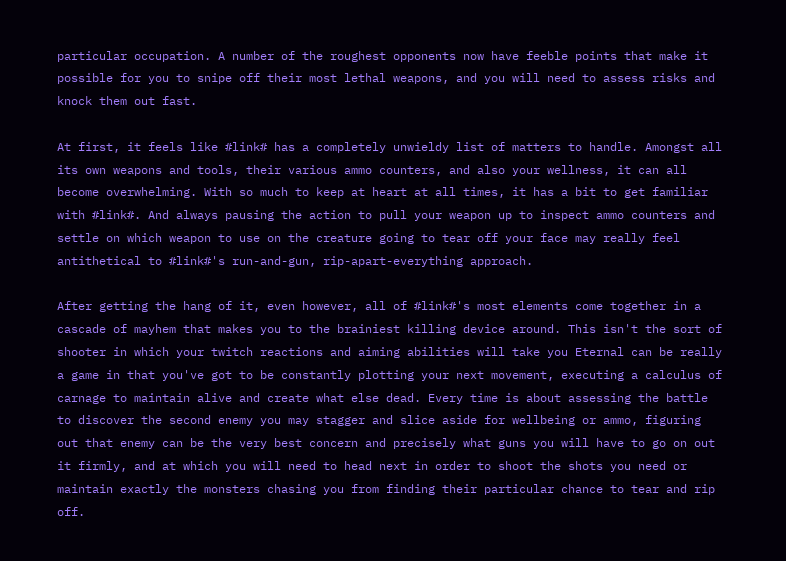particular occupation. A number of the roughest opponents now have feeble points that make it possible for you to snipe off their most lethal weapons, and you will need to assess risks and knock them out fast.

At first, it feels like #link# has a completely unwieldy list of matters to handle. Amongst all its own weapons and tools, their various ammo counters, and also your wellness, it can all become overwhelming. With so much to keep at heart at all times, it has a bit to get familiar with #link#. And always pausing the action to pull your weapon up to inspect ammo counters and settle on which weapon to use on the creature going to tear off your face may really feel antithetical to #link#'s run-and-gun, rip-apart-everything approach.

After getting the hang of it, even however, all of #link#'s most elements come together in a cascade of mayhem that makes you to the brainiest killing device around. This isn't the sort of shooter in which your twitch reactions and aiming abilities will take you Eternal can be really a game in that you've got to be constantly plotting your next movement, executing a calculus of carnage to maintain alive and create what else dead. Every time is about assessing the battle to discover the second enemy you may stagger and slice aside for wellbeing or ammo, figuring out that enemy can be the very best concern and precisely what guns you will have to go on out it firmly, and at which you will need to head next in order to shoot the shots you need or maintain exactly the monsters chasing you from finding their particular chance to tear and rip off.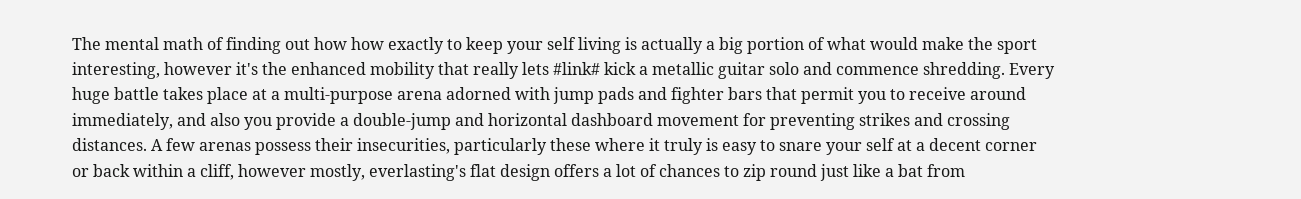The mental math of finding out how how exactly to keep your self living is actually a big portion of what would make the sport interesting, however it's the enhanced mobility that really lets #link# kick a metallic guitar solo and commence shredding. Every huge battle takes place at a multi-purpose arena adorned with jump pads and fighter bars that permit you to receive around immediately, and also you provide a double-jump and horizontal dashboard movement for preventing strikes and crossing distances. A few arenas possess their insecurities, particularly these where it truly is easy to snare your self at a decent corner or back within a cliff, however mostly, everlasting's flat design offers a lot of chances to zip round just like a bat from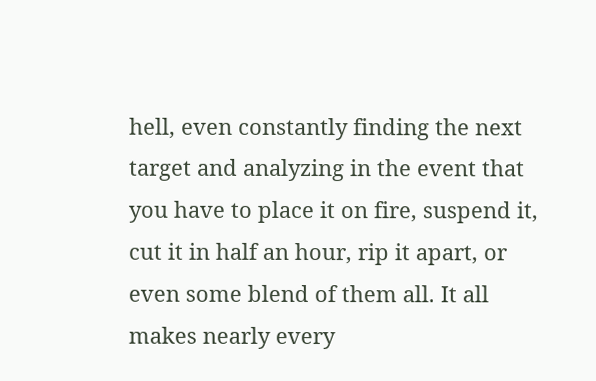hell, even constantly finding the next target and analyzing in the event that you have to place it on fire, suspend it, cut it in half an hour, rip it apart, or even some blend of them all. It all makes nearly every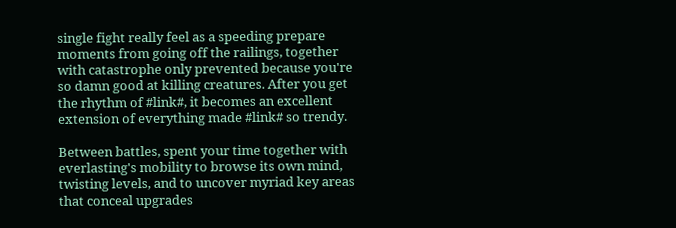single fight really feel as a speeding prepare moments from going off the railings, together with catastrophe only prevented because you're so damn good at killing creatures. After you get the rhythm of #link#, it becomes an excellent extension of everything made #link# so trendy.

Between battles, spent your time together with everlasting's mobility to browse its own mind, twisting levels, and to uncover myriad key areas that conceal upgrades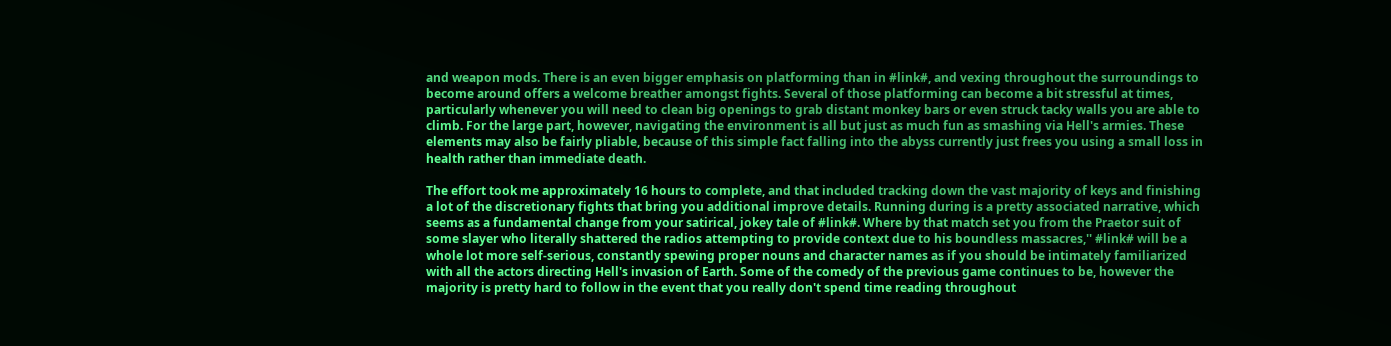and weapon mods. There is an even bigger emphasis on platforming than in #link#, and vexing throughout the surroundings to become around offers a welcome breather amongst fights. Several of those platforming can become a bit stressful at times, particularly whenever you will need to clean big openings to grab distant monkey bars or even struck tacky walls you are able to climb. For the large part, however, navigating the environment is all but just as much fun as smashing via Hell's armies. These elements may also be fairly pliable, because of this simple fact falling into the abyss currently just frees you using a small loss in health rather than immediate death.

The effort took me approximately 16 hours to complete, and that included tracking down the vast majority of keys and finishing a lot of the discretionary fights that bring you additional improve details. Running during is a pretty associated narrative, which seems as a fundamental change from your satirical, jokey tale of #link#. Where by that match set you from the Praetor suit of some slayer who literally shattered the radios attempting to provide context due to his boundless massacres,'' #link# will be a whole lot more self-serious, constantly spewing proper nouns and character names as if you should be intimately familiarized with all the actors directing Hell's invasion of Earth. Some of the comedy of the previous game continues to be, however the majority is pretty hard to follow in the event that you really don't spend time reading throughout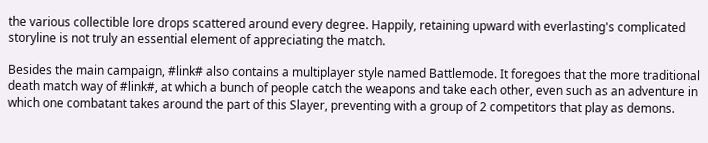the various collectible lore drops scattered around every degree. Happily, retaining upward with everlasting's complicated storyline is not truly an essential element of appreciating the match.

Besides the main campaign, #link# also contains a multiplayer style named Battlemode. It foregoes that the more traditional death match way of #link#, at which a bunch of people catch the weapons and take each other, even such as an adventure in which one combatant takes around the part of this Slayer, preventing with a group of 2 competitors that play as demons.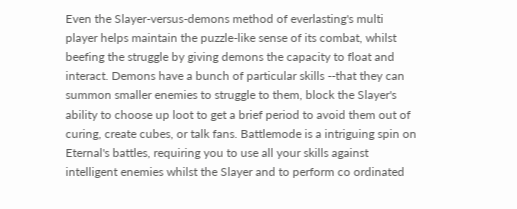Even the Slayer-versus-demons method of everlasting's multi player helps maintain the puzzle-like sense of its combat, whilst beefing the struggle by giving demons the capacity to float and interact. Demons have a bunch of particular skills --that they can summon smaller enemies to struggle to them, block the Slayer's ability to choose up loot to get a brief period to avoid them out of curing, create cubes, or talk fans. Battlemode is a intriguing spin on Eternal's battles, requiring you to use all your skills against intelligent enemies whilst the Slayer and to perform co ordinated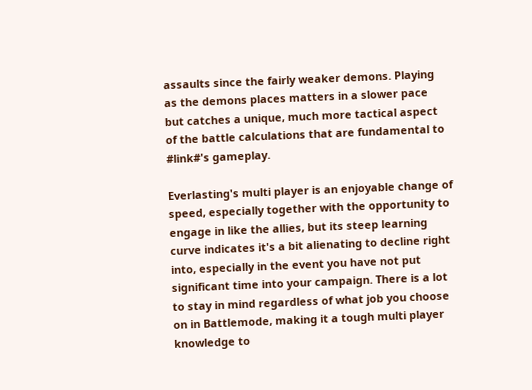assaults since the fairly weaker demons. Playing as the demons places matters in a slower pace but catches a unique, much more tactical aspect of the battle calculations that are fundamental to #link#'s gameplay.

Everlasting's multi player is an enjoyable change of speed, especially together with the opportunity to engage in like the allies, but its steep learning curve indicates it's a bit alienating to decline right into, especially in the event you have not put significant time into your campaign. There is a lot to stay in mind regardless of what job you choose on in Battlemode, making it a tough multi player knowledge to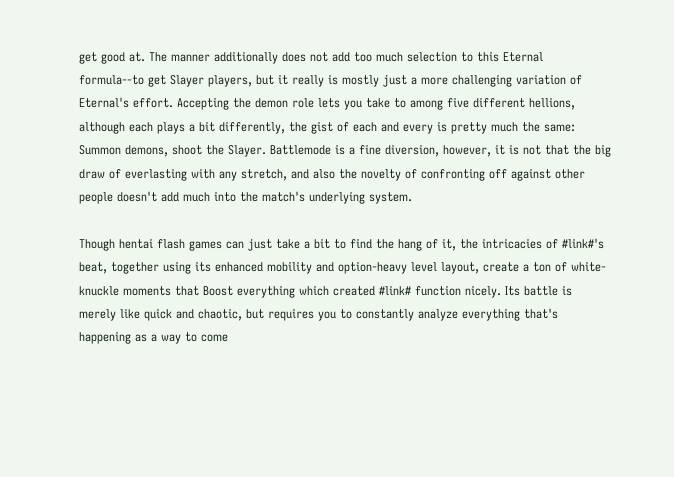get good at. The manner additionally does not add too much selection to this Eternal formula--to get Slayer players, but it really is mostly just a more challenging variation of Eternal's effort. Accepting the demon role lets you take to among five different hellions, although each plays a bit differently, the gist of each and every is pretty much the same: Summon demons, shoot the Slayer. Battlemode is a fine diversion, however, it is not that the big draw of everlasting with any stretch, and also the novelty of confronting off against other people doesn't add much into the match's underlying system.

Though hentai flash games can just take a bit to find the hang of it, the intricacies of #link#'s beat, together using its enhanced mobility and option-heavy level layout, create a ton of white-knuckle moments that Boost everything which created #link# function nicely. Its battle is merely like quick and chaotic, but requires you to constantly analyze everything that's happening as a way to come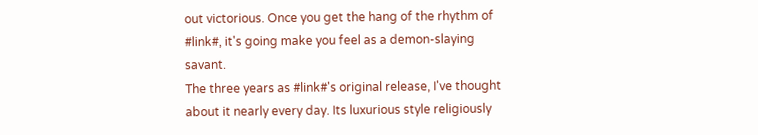out victorious. Once you get the hang of the rhythm of #link#, it's going make you feel as a demon-slaying savant.
The three years as #link#'s original release, I've thought about it nearly every day. Its luxurious style religiously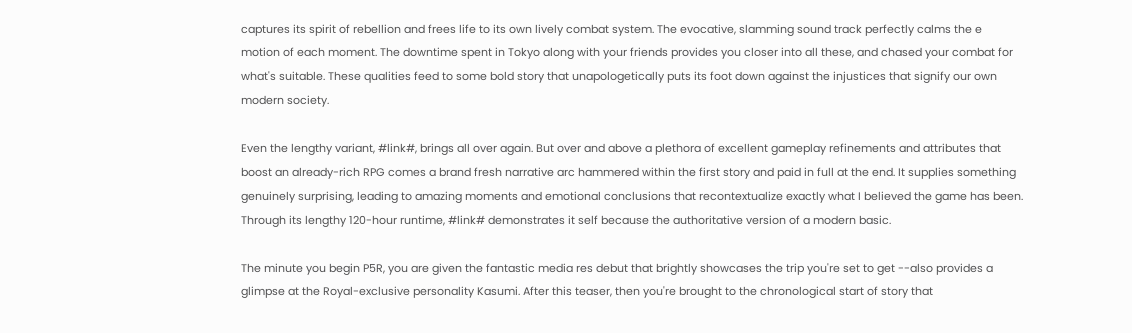captures its spirit of rebellion and frees life to its own lively combat system. The evocative, slamming sound track perfectly calms the e motion of each moment. The downtime spent in Tokyo along with your friends provides you closer into all these, and chased your combat for what's suitable. These qualities feed to some bold story that unapologetically puts its foot down against the injustices that signify our own modern society.

Even the lengthy variant, #link#, brings all over again. But over and above a plethora of excellent gameplay refinements and attributes that boost an already-rich RPG comes a brand fresh narrative arc hammered within the first story and paid in full at the end. It supplies something genuinely surprising, leading to amazing moments and emotional conclusions that recontextualize exactly what I believed the game has been. Through its lengthy 120-hour runtime, #link# demonstrates it self because the authoritative version of a modern basic.

The minute you begin P5R, you are given the fantastic media res debut that brightly showcases the trip you're set to get --also provides a glimpse at the Royal-exclusive personality Kasumi. After this teaser, then you're brought to the chronological start of story that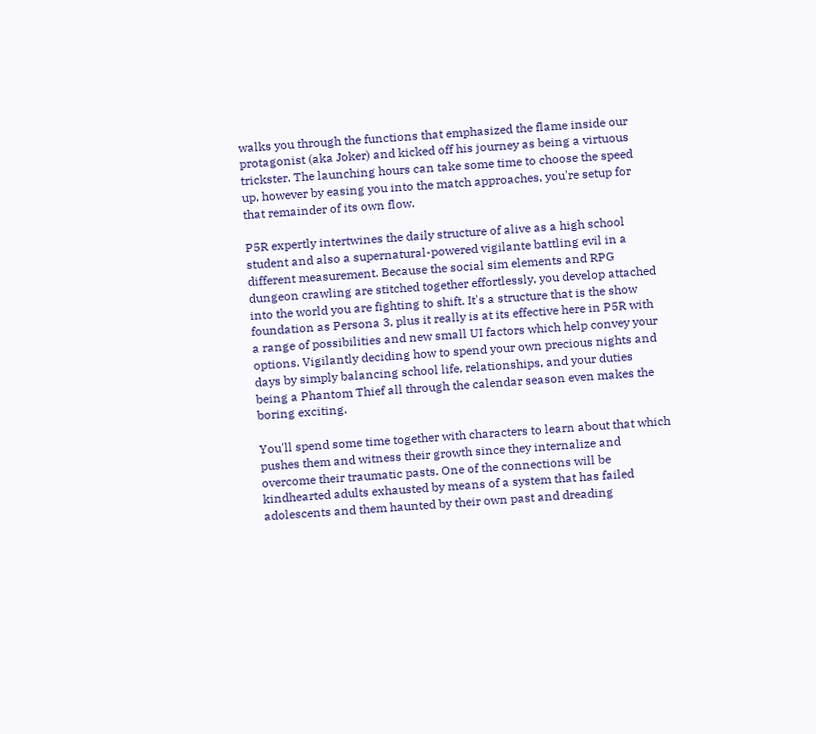walks you through the functions that emphasized the flame inside our protagonist (aka Joker) and kicked off his journey as being a virtuous trickster. The launching hours can take some time to choose the speed up, however by easing you into the match approaches, you're setup for that remainder of its own flow.

P5R expertly intertwines the daily structure of alive as a high school student and also a supernatural-powered vigilante battling evil in a different measurement. Because the social sim elements and RPG dungeon crawling are stitched together effortlessly, you develop attached into the world you are fighting to shift. It's a structure that is the show foundation as Persona 3, plus it really is at its effective here in P5R with a range of possibilities and new small UI factors which help convey your options. Vigilantly deciding how to spend your own precious nights and days by simply balancing school life, relationships, and your duties being a Phantom Thief all through the calendar season even makes the boring exciting.

You'll spend some time together with characters to learn about that which pushes them and witness their growth since they internalize and overcome their traumatic pasts. One of the connections will be kindhearted adults exhausted by means of a system that has failed adolescents and them haunted by their own past and dreading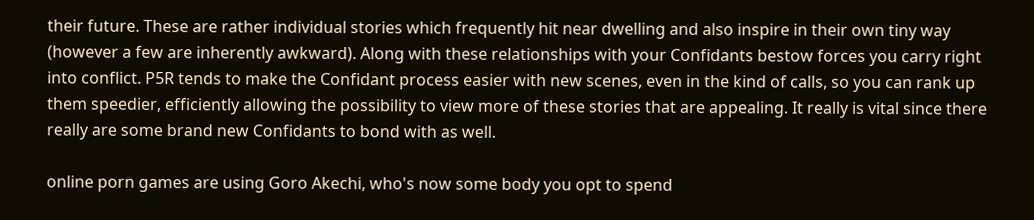their future. These are rather individual stories which frequently hit near dwelling and also inspire in their own tiny way (however a few are inherently awkward). Along with these relationships with your Confidants bestow forces you carry right into conflict. P5R tends to make the Confidant process easier with new scenes, even in the kind of calls, so you can rank up them speedier, efficiently allowing the possibility to view more of these stories that are appealing. It really is vital since there really are some brand new Confidants to bond with as well.

online porn games are using Goro Akechi, who's now some body you opt to spend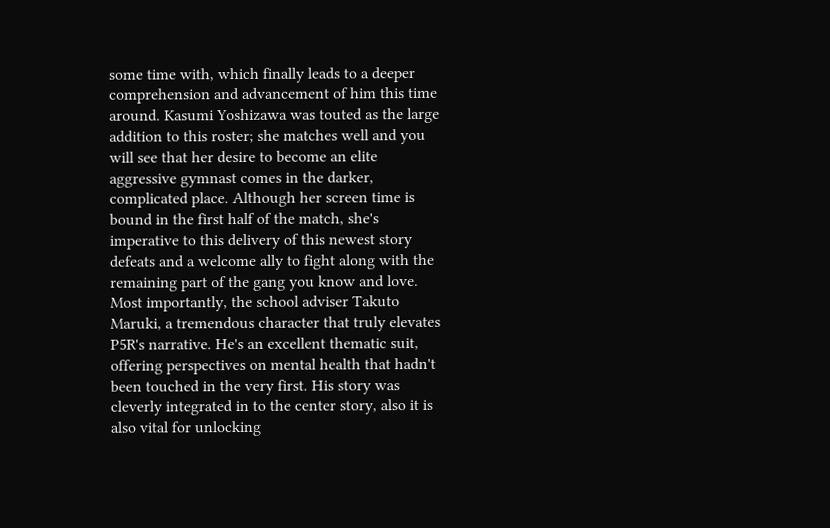some time with, which finally leads to a deeper comprehension and advancement of him this time around. Kasumi Yoshizawa was touted as the large addition to this roster; she matches well and you will see that her desire to become an elite aggressive gymnast comes in the darker, complicated place. Although her screen time is bound in the first half of the match, she's imperative to this delivery of this newest story defeats and a welcome ally to fight along with the remaining part of the gang you know and love. Most importantly, the school adviser Takuto Maruki, a tremendous character that truly elevates P5R's narrative. He's an excellent thematic suit, offering perspectives on mental health that hadn't been touched in the very first. His story was cleverly integrated in to the center story, also it is also vital for unlocking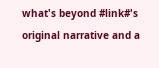what's beyond #link#'s original narrative and a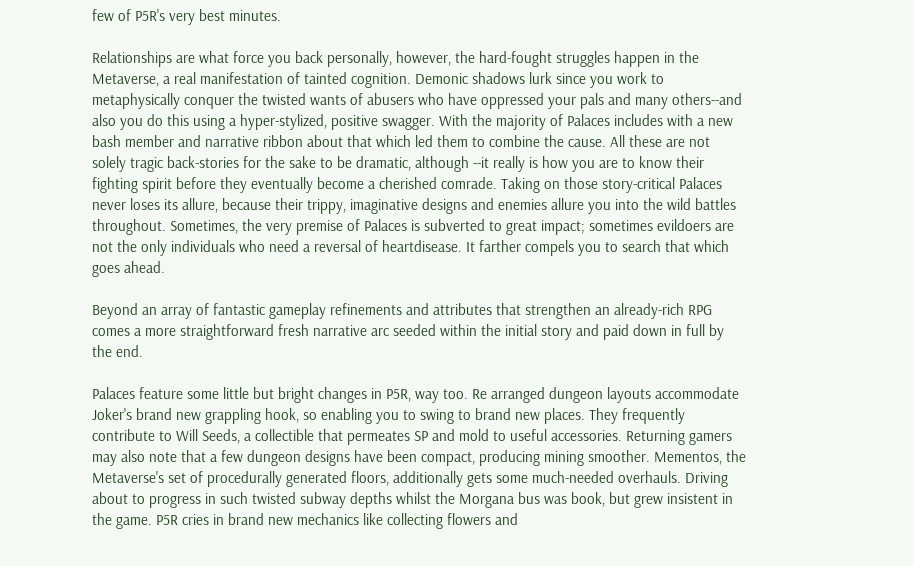few of P5R's very best minutes.

Relationships are what force you back personally, however, the hard-fought struggles happen in the Metaverse, a real manifestation of tainted cognition. Demonic shadows lurk since you work to metaphysically conquer the twisted wants of abusers who have oppressed your pals and many others--and also you do this using a hyper-stylized, positive swagger. With the majority of Palaces includes with a new bash member and narrative ribbon about that which led them to combine the cause. All these are not solely tragic back-stories for the sake to be dramatic, although --it really is how you are to know their fighting spirit before they eventually become a cherished comrade. Taking on those story-critical Palaces never loses its allure, because their trippy, imaginative designs and enemies allure you into the wild battles throughout. Sometimes, the very premise of Palaces is subverted to great impact; sometimes evildoers are not the only individuals who need a reversal of heartdisease. It farther compels you to search that which goes ahead.

Beyond an array of fantastic gameplay refinements and attributes that strengthen an already-rich RPG comes a more straightforward fresh narrative arc seeded within the initial story and paid down in full by the end.

Palaces feature some little but bright changes in P5R, way too. Re arranged dungeon layouts accommodate Joker's brand new grappling hook, so enabling you to swing to brand new places. They frequently contribute to Will Seeds, a collectible that permeates SP and mold to useful accessories. Returning gamers may also note that a few dungeon designs have been compact, producing mining smoother. Mementos, the Metaverse's set of procedurally generated floors, additionally gets some much-needed overhauls. Driving about to progress in such twisted subway depths whilst the Morgana bus was book, but grew insistent in the game. P5R cries in brand new mechanics like collecting flowers and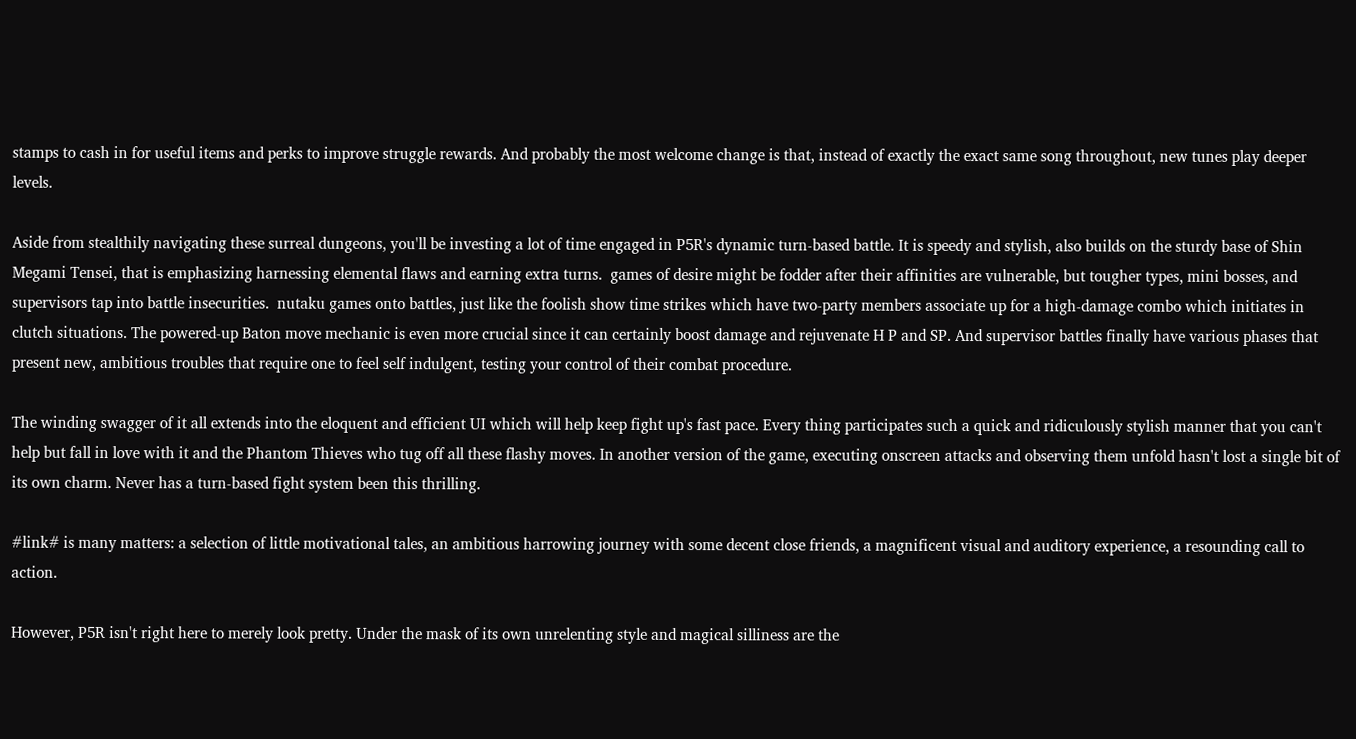stamps to cash in for useful items and perks to improve struggle rewards. And probably the most welcome change is that, instead of exactly the exact same song throughout, new tunes play deeper levels.

Aside from stealthily navigating these surreal dungeons, you'll be investing a lot of time engaged in P5R's dynamic turn-based battle. It is speedy and stylish, also builds on the sturdy base of Shin Megami Tensei, that is emphasizing harnessing elemental flaws and earning extra turns.  games of desire might be fodder after their affinities are vulnerable, but tougher types, mini bosses, and supervisors tap into battle insecurities.  nutaku games onto battles, just like the foolish show time strikes which have two-party members associate up for a high-damage combo which initiates in clutch situations. The powered-up Baton move mechanic is even more crucial since it can certainly boost damage and rejuvenate H P and SP. And supervisor battles finally have various phases that present new, ambitious troubles that require one to feel self indulgent, testing your control of their combat procedure.

The winding swagger of it all extends into the eloquent and efficient UI which will help keep fight up's fast pace. Every thing participates such a quick and ridiculously stylish manner that you can't help but fall in love with it and the Phantom Thieves who tug off all these flashy moves. In another version of the game, executing onscreen attacks and observing them unfold hasn't lost a single bit of its own charm. Never has a turn-based fight system been this thrilling.

#link# is many matters: a selection of little motivational tales, an ambitious harrowing journey with some decent close friends, a magnificent visual and auditory experience, a resounding call to action.

However, P5R isn't right here to merely look pretty. Under the mask of its own unrelenting style and magical silliness are the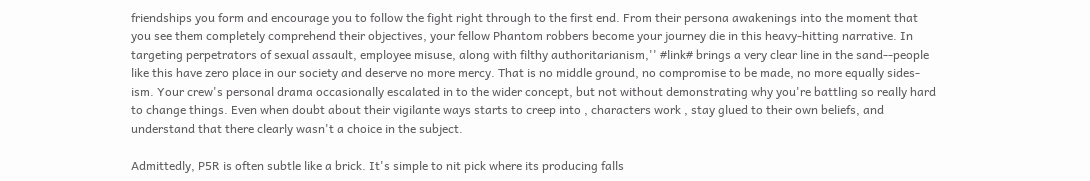friendships you form and encourage you to follow the fight right through to the first end. From their persona awakenings into the moment that you see them completely comprehend their objectives, your fellow Phantom robbers become your journey die in this heavy-hitting narrative. In targeting perpetrators of sexual assault, employee misuse, along with filthy authoritarianism,'' #link# brings a very clear line in the sand--people like this have zero place in our society and deserve no more mercy. That is no middle ground, no compromise to be made, no more equally sides-ism. Your crew's personal drama occasionally escalated in to the wider concept, but not without demonstrating why you're battling so really hard to change things. Even when doubt about their vigilante ways starts to creep into , characters work , stay glued to their own beliefs, and understand that there clearly wasn't a choice in the subject.

Admittedly, P5R is often subtle like a brick. It's simple to nit pick where its producing falls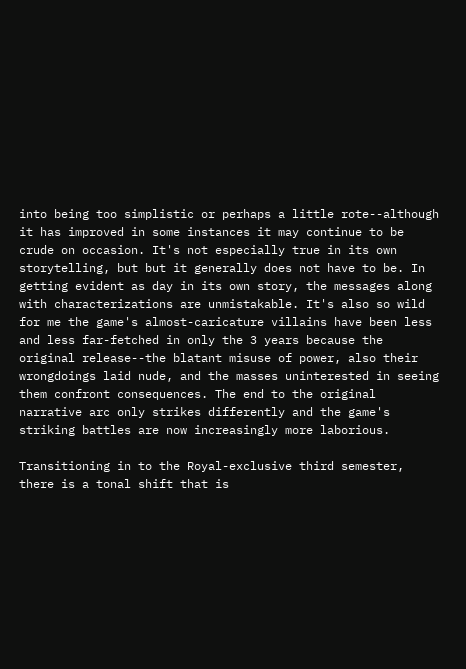into being too simplistic or perhaps a little rote--although it has improved in some instances it may continue to be crude on occasion. It's not especially true in its own storytelling, but but it generally does not have to be. In getting evident as day in its own story, the messages along with characterizations are unmistakable. It's also so wild for me the game's almost-caricature villains have been less and less far-fetched in only the 3 years because the original release--the blatant misuse of power, also their wrongdoings laid nude, and the masses uninterested in seeing them confront consequences. The end to the original narrative arc only strikes differently and the game's striking battles are now increasingly more laborious.

Transitioning in to the Royal-exclusive third semester, there is a tonal shift that is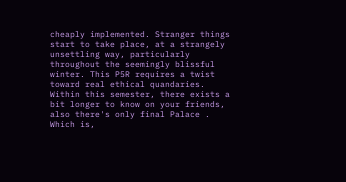cheaply implemented. Stranger things start to take place, at a strangely unsettling way, particularly throughout the seemingly blissful winter. This P5R requires a twist toward real ethical quandaries. Within this semester, there exists a bit longer to know on your friends, also there's only final Palace . Which is,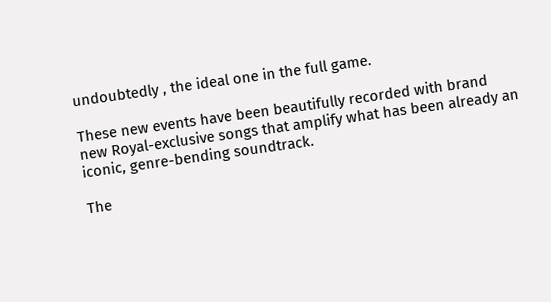undoubtedly , the ideal one in the full game.

These new events have been beautifully recorded with brand new Royal-exclusive songs that amplify what has been already an iconic, genre-bending soundtrack.

The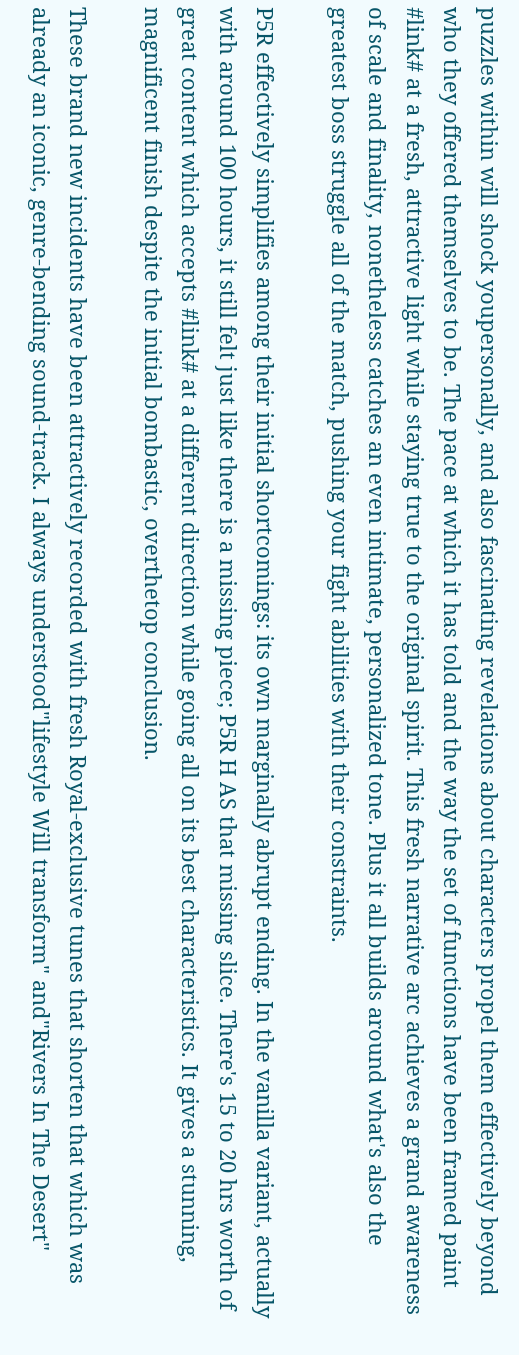puzzles within will shock youpersonally, and also fascinating revelations about characters propel them effectively beyond who they offered themselves to be. The pace at which it has told and the way the set of functions have been framed paint #link# at a fresh, attractive light while staying true to the original spirit. This fresh narrative arc achieves a grand awareness of scale and finality, nonetheless catches an even intimate, personalized tone. Plus it all builds around what's also the greatest boss struggle all of the match, pushing your fight abilities with their constraints.

P5R effectively simplifies among their initial shortcomings: its own marginally abrupt ending. In the vanilla variant, actually with around 100 hours, it still felt just like there is a missing piece; P5R H AS that missing slice. There's 15 to 20 hrs worth of great content which accepts #link# at a different direction while going all on its best characteristics. It gives a stunning, magnificent finish despite the initial bombastic, overthetop conclusion.

These brand new incidents have been attractively recorded with fresh Royal-exclusive tunes that shorten that which was already an iconic, genre-bending sound-track. I always understood"lifestyle Will transform" and"Rivers In The Desert"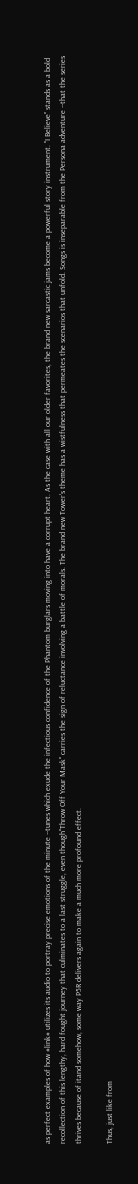as perfect examples of how #link# utilizes its audio to portray precise emotions of the minute --tunes which exude the infectious confidence of the Phantom burglars moving into have a corrupt heart. As the case with all our older favorites, the brand new sarcastic jams become a powerful story instrument. "I Believe" stands as a bold recollection of this lengthy, hard fought journey that culminates to a last struggle, even though"Throw Off Your Mask" carries the sign of reluctance involving a battle of morals. The brand new Tower's theme has a wistfulness that permeates the scenarios that unfold. Songs is inseparable from the Persona adventure --that the series thrives because of itand somehow, some way P5R delivers again to make a much more profound effect.

Thus, just like from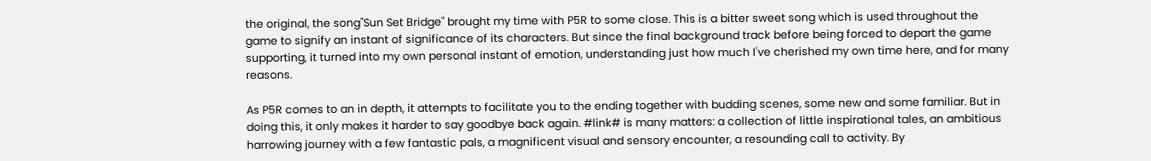the original, the song"Sun Set Bridge" brought my time with P5R to some close. This is a bitter sweet song which is used throughout the game to signify an instant of significance of its characters. But since the final background track before being forced to depart the game supporting, it turned into my own personal instant of emotion, understanding just how much I've cherished my own time here, and for many reasons.

As P5R comes to an in depth, it attempts to facilitate you to the ending together with budding scenes, some new and some familiar. But in doing this, it only makes it harder to say goodbye back again. #link# is many matters: a collection of little inspirational tales, an ambitious harrowing journey with a few fantastic pals, a magnificent visual and sensory encounter, a resounding call to activity. By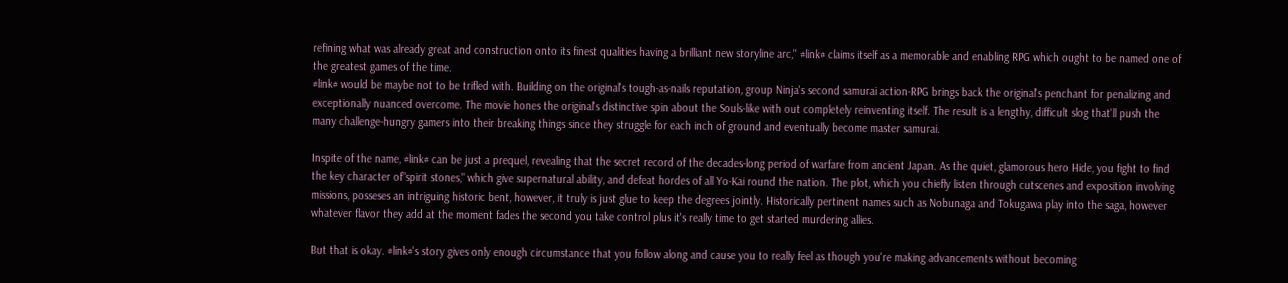refining what was already great and construction onto its finest qualities having a brilliant new storyline arc,'' #link# claims itself as a memorable and enabling RPG which ought to be named one of the greatest games of the time.
#link# would be maybe not to be trifled with. Building on the original's tough-as-nails reputation, group Ninja's second samurai action-RPG brings back the original's penchant for penalizing and exceptionally nuanced overcome. The movie hones the original's distinctive spin about the Souls-like with out completely reinventing itself. The result is a lengthy, difficult slog that'll push the many challenge-hungry gamers into their breaking things since they struggle for each inch of ground and eventually become master samurai.

Inspite of the name, #link# can be just a prequel, revealing that the secret record of the decades-long period of warfare from ancient Japan. As the quiet, glamorous hero Hide, you fight to find the key character of"spirit stones," which give supernatural ability, and defeat hordes of all Yo-Kai round the nation. The plot, which you chiefly listen through cutscenes and exposition involving missions, posseses an intriguing historic bent, however, it truly is just glue to keep the degrees jointly. Historically pertinent names such as Nobunaga and Tokugawa play into the saga, however whatever flavor they add at the moment fades the second you take control plus it's really time to get started murdering allies.

But that is okay. #link#'s story gives only enough circumstance that you follow along and cause you to really feel as though you're making advancements without becoming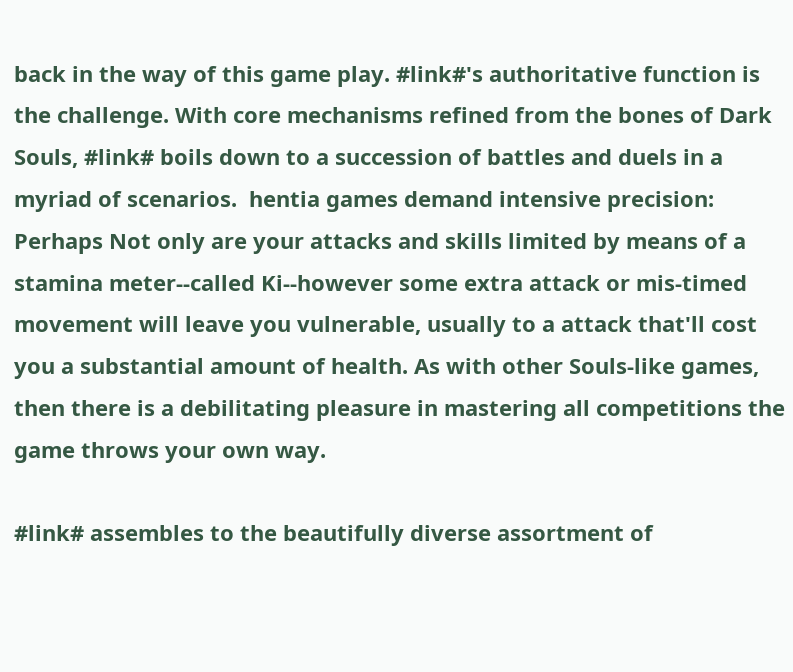back in the way of this game play. #link#'s authoritative function is the challenge. With core mechanisms refined from the bones of Dark Souls, #link# boils down to a succession of battles and duels in a myriad of scenarios.  hentia games demand intensive precision: Perhaps Not only are your attacks and skills limited by means of a stamina meter--called Ki--however some extra attack or mis-timed movement will leave you vulnerable, usually to a attack that'll cost you a substantial amount of health. As with other Souls-like games, then there is a debilitating pleasure in mastering all competitions the game throws your own way.

#link# assembles to the beautifully diverse assortment of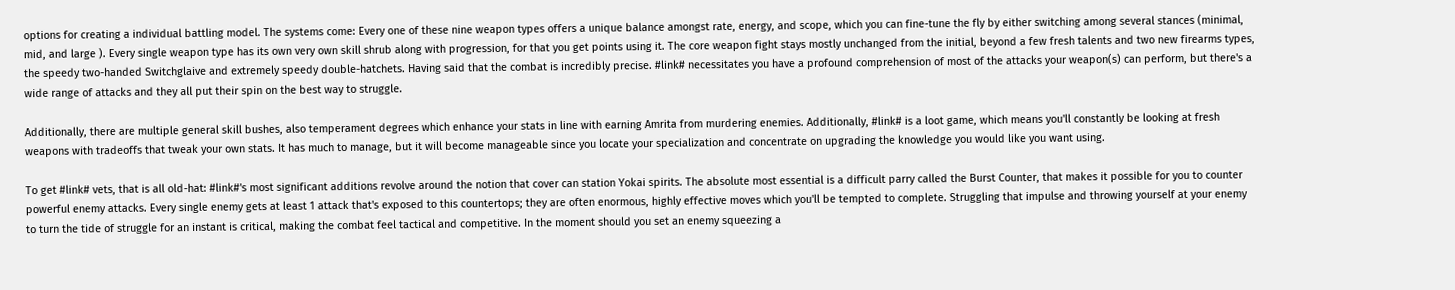options for creating a individual battling model. The systems come: Every one of these nine weapon types offers a unique balance amongst rate, energy, and scope, which you can fine-tune the fly by either switching among several stances (minimal, mid, and large ). Every single weapon type has its own very own skill shrub along with progression, for that you get points using it. The core weapon fight stays mostly unchanged from the initial, beyond a few fresh talents and two new firearms types, the speedy two-handed Switchglaive and extremely speedy double-hatchets. Having said that the combat is incredibly precise. #link# necessitates you have a profound comprehension of most of the attacks your weapon(s) can perform, but there's a wide range of attacks and they all put their spin on the best way to struggle.

Additionally, there are multiple general skill bushes, also temperament degrees which enhance your stats in line with earning Amrita from murdering enemies. Additionally, #link# is a loot game, which means you'll constantly be looking at fresh weapons with tradeoffs that tweak your own stats. It has much to manage, but it will become manageable since you locate your specialization and concentrate on upgrading the knowledge you would like you want using.

To get #link# vets, that is all old-hat: #link#'s most significant additions revolve around the notion that cover can station Yokai spirits. The absolute most essential is a difficult parry called the Burst Counter, that makes it possible for you to counter powerful enemy attacks. Every single enemy gets at least 1 attack that's exposed to this countertops; they are often enormous, highly effective moves which you'll be tempted to complete. Struggling that impulse and throwing yourself at your enemy to turn the tide of struggle for an instant is critical, making the combat feel tactical and competitive. In the moment should you set an enemy squeezing a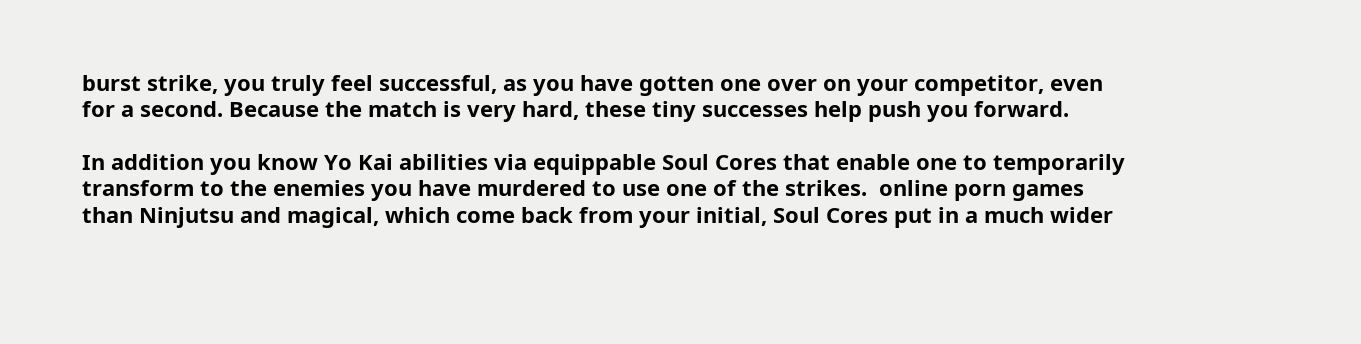burst strike, you truly feel successful, as you have gotten one over on your competitor, even for a second. Because the match is very hard, these tiny successes help push you forward.

In addition you know Yo Kai abilities via equippable Soul Cores that enable one to temporarily transform to the enemies you have murdered to use one of the strikes.  online porn games than Ninjutsu and magical, which come back from your initial, Soul Cores put in a much wider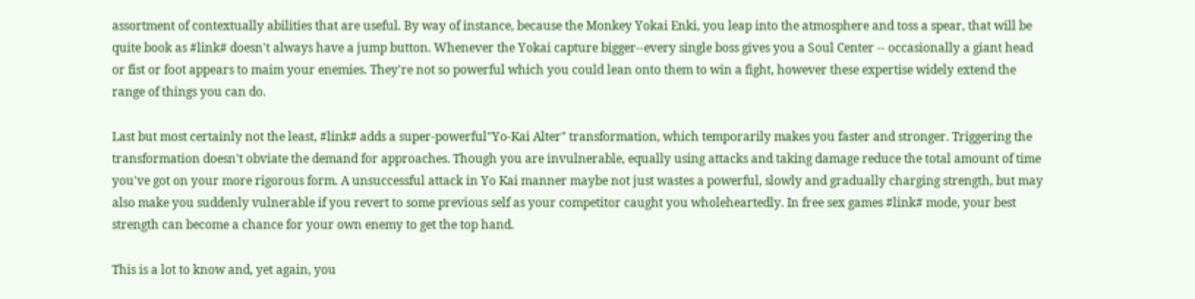assortment of contextually abilities that are useful. By way of instance, because the Monkey Yokai Enki, you leap into the atmosphere and toss a spear, that will be quite book as #link# doesn't always have a jump button. Whenever the Yokai capture bigger--every single boss gives you a Soul Center -- occasionally a giant head or fist or foot appears to maim your enemies. They're not so powerful which you could lean onto them to win a fight, however these expertise widely extend the range of things you can do.

Last but most certainly not the least, #link# adds a super-powerful"Yo-Kai Alter" transformation, which temporarily makes you faster and stronger. Triggering the transformation doesn't obviate the demand for approaches. Though you are invulnerable, equally using attacks and taking damage reduce the total amount of time you've got on your more rigorous form. A unsuccessful attack in Yo Kai manner maybe not just wastes a powerful, slowly and gradually charging strength, but may also make you suddenly vulnerable if you revert to some previous self as your competitor caught you wholeheartedly. In free sex games #link# mode, your best strength can become a chance for your own enemy to get the top hand.

This is a lot to know and, yet again, you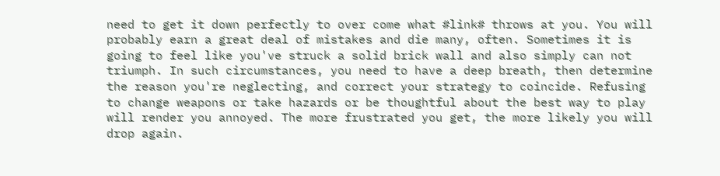need to get it down perfectly to over come what #link# throws at you. You will probably earn a great deal of mistakes and die many, often. Sometimes it is going to feel like you've struck a solid brick wall and also simply can not triumph. In such circumstances, you need to have a deep breath, then determine the reason you're neglecting, and correct your strategy to coincide. Refusing to change weapons or take hazards or be thoughtful about the best way to play will render you annoyed. The more frustrated you get, the more likely you will drop again.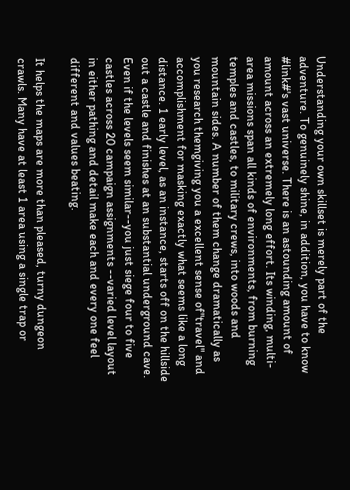Understanding your own skillset is merely part of the adventure. To genuinely shine, in addition, you have to know #link#'s vast universe. There is an astounding amount of amount across an extremely long effort. Its winding, multi-area missions span all kinds of environments, from burning temples and castles, to military crews, into woods and mountain sides. A number of them change dramatically as you research themgiving you a excellent sense of"travel" and accomplishment for masking exactly what seems like a long distance. 1 early level, as an instance, starts off on the hillside out a castle and finishes at an substantial underground cave. Even if the levels seem similar--you just siege four to five castles across 20 campaign assignments --varied level layout in either pathing and detail make each and every one feel different and values beating.

It helps the maps are more than pleased, turny dungeon crawls. Many have at least 1 area using a single trap or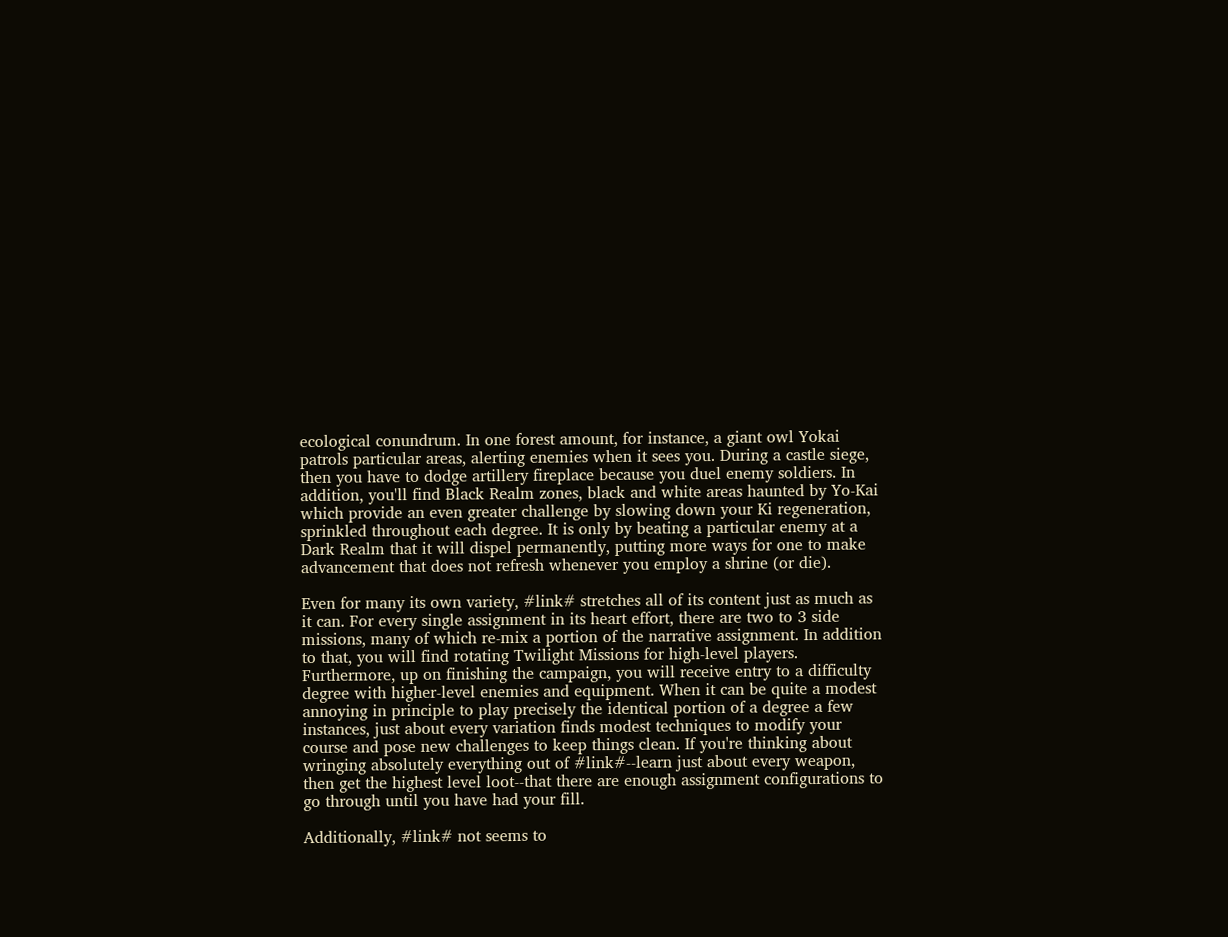ecological conundrum. In one forest amount, for instance, a giant owl Yokai patrols particular areas, alerting enemies when it sees you. During a castle siege, then you have to dodge artillery fireplace because you duel enemy soldiers. In addition, you'll find Black Realm zones, black and white areas haunted by Yo-Kai which provide an even greater challenge by slowing down your Ki regeneration, sprinkled throughout each degree. It is only by beating a particular enemy at a Dark Realm that it will dispel permanently, putting more ways for one to make advancement that does not refresh whenever you employ a shrine (or die).

Even for many its own variety, #link# stretches all of its content just as much as it can. For every single assignment in its heart effort, there are two to 3 side missions, many of which re-mix a portion of the narrative assignment. In addition to that, you will find rotating Twilight Missions for high-level players. Furthermore, up on finishing the campaign, you will receive entry to a difficulty degree with higher-level enemies and equipment. When it can be quite a modest annoying in principle to play precisely the identical portion of a degree a few instances, just about every variation finds modest techniques to modify your course and pose new challenges to keep things clean. If you're thinking about wringing absolutely everything out of #link#--learn just about every weapon, then get the highest level loot--that there are enough assignment configurations to go through until you have had your fill.

Additionally, #link# not seems to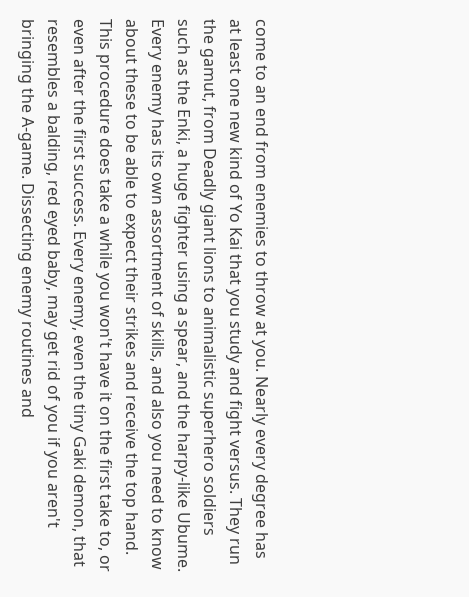come to an end from enemies to throw at you. Nearly every degree has at least one new kind of Yo Kai that you study and fight versus. They run the gamut, from Deadly giant lions to animalistic superhero soldiers such as the Enki, a huge fighter using a spear, and the harpy-like Ubume. Every enemy has its own assortment of skills, and also you need to know about these to be able to expect their strikes and receive the top hand. This procedure does take a while you won't have it on the first take to, or even after the first success. Every enemy, even the tiny Gaki demon, that resembles a balding, red eyed baby, may get rid of you if you aren't bringing the A-game. Dissecting enemy routines and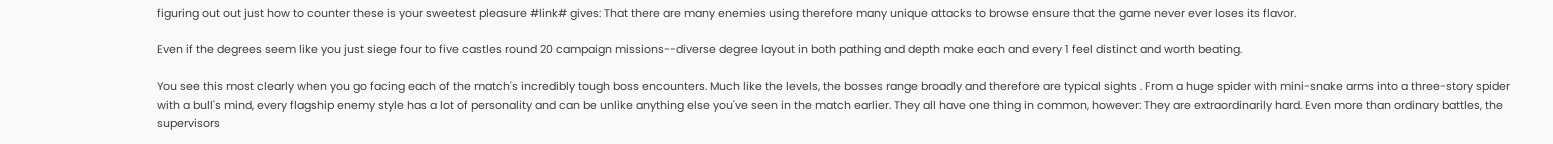figuring out out just how to counter these is your sweetest pleasure #link# gives: That there are many enemies using therefore many unique attacks to browse ensure that the game never ever loses its flavor.

Even if the degrees seem like you just siege four to five castles round 20 campaign missions--diverse degree layout in both pathing and depth make each and every 1 feel distinct and worth beating.

You see this most clearly when you go facing each of the match's incredibly tough boss encounters. Much like the levels, the bosses range broadly and therefore are typical sights . From a huge spider with mini-snake arms into a three-story spider with a bull's mind, every flagship enemy style has a lot of personality and can be unlike anything else you've seen in the match earlier. They all have one thing in common, however: They are extraordinarily hard. Even more than ordinary battles, the supervisors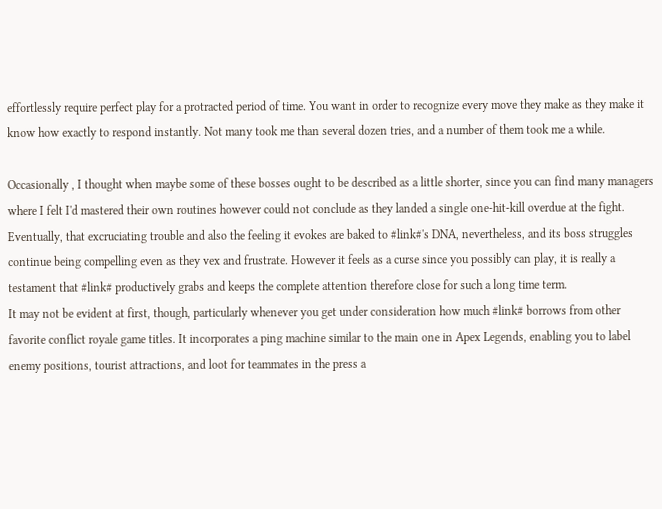effortlessly require perfect play for a protracted period of time. You want in order to recognize every move they make as they make it know how exactly to respond instantly. Not many took me than several dozen tries, and a number of them took me a while.

Occasionally , I thought when maybe some of these bosses ought to be described as a little shorter, since you can find many managers where I felt I'd mastered their own routines however could not conclude as they landed a single one-hit-kill overdue at the fight. Eventually, that excruciating trouble and also the feeling it evokes are baked to #link#'s DNA, nevertheless, and its boss struggles continue being compelling even as they vex and frustrate. However it feels as a curse since you possibly can play, it is really a testament that #link# productively grabs and keeps the complete attention therefore close for such a long time term.
It may not be evident at first, though, particularly whenever you get under consideration how much #link# borrows from other favorite conflict royale game titles. It incorporates a ping machine similar to the main one in Apex Legends, enabling you to label enemy positions, tourist attractions, and loot for teammates in the press a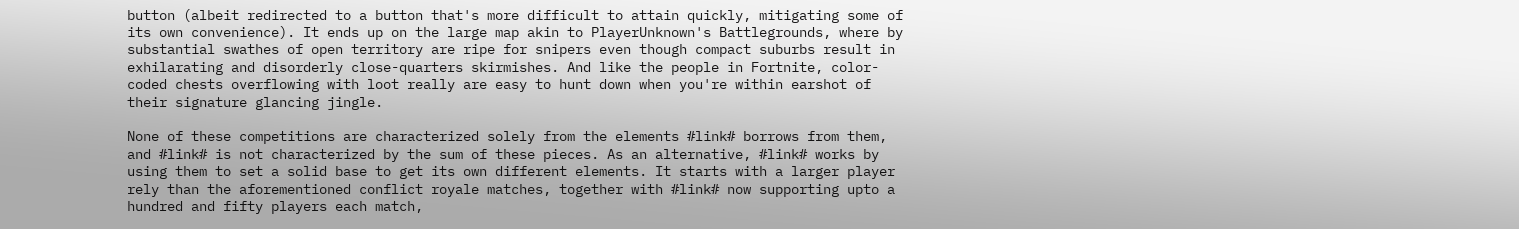button (albeit redirected to a button that's more difficult to attain quickly, mitigating some of its own convenience). It ends up on the large map akin to PlayerUnknown's Battlegrounds, where by substantial swathes of open territory are ripe for snipers even though compact suburbs result in exhilarating and disorderly close-quarters skirmishes. And like the people in Fortnite, color-coded chests overflowing with loot really are easy to hunt down when you're within earshot of their signature glancing jingle.

None of these competitions are characterized solely from the elements #link# borrows from them, and #link# is not characterized by the sum of these pieces. As an alternative, #link# works by using them to set a solid base to get its own different elements. It starts with a larger player rely than the aforementioned conflict royale matches, together with #link# now supporting upto a hundred and fifty players each match,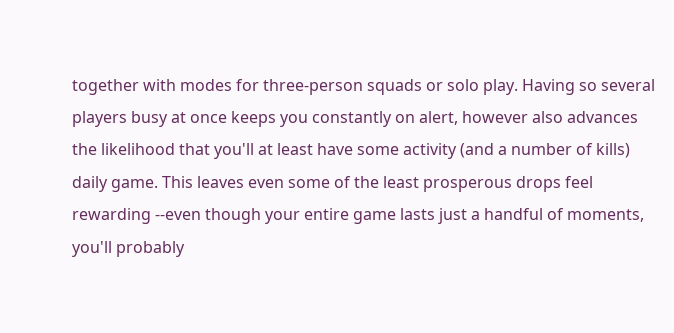together with modes for three-person squads or solo play. Having so several players busy at once keeps you constantly on alert, however also advances the likelihood that you'll at least have some activity (and a number of kills) daily game. This leaves even some of the least prosperous drops feel rewarding --even though your entire game lasts just a handful of moments, you'll probably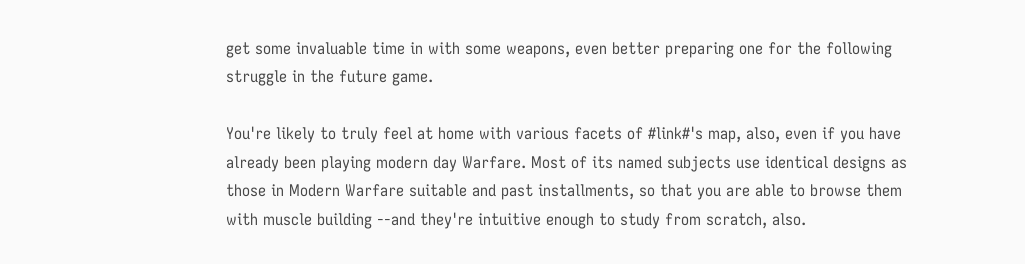get some invaluable time in with some weapons, even better preparing one for the following struggle in the future game.

You're likely to truly feel at home with various facets of #link#'s map, also, even if you have already been playing modern day Warfare. Most of its named subjects use identical designs as those in Modern Warfare suitable and past installments, so that you are able to browse them with muscle building --and they're intuitive enough to study from scratch, also.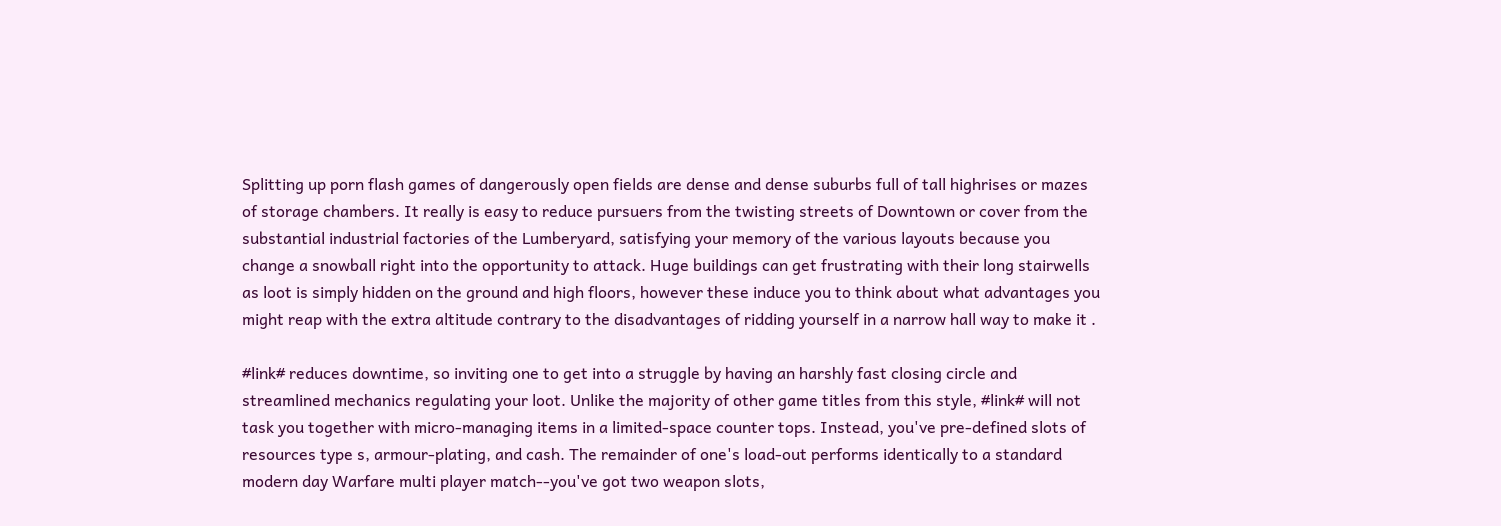Splitting up porn flash games of dangerously open fields are dense and dense suburbs full of tall highrises or mazes of storage chambers. It really is easy to reduce pursuers from the twisting streets of Downtown or cover from the substantial industrial factories of the Lumberyard, satisfying your memory of the various layouts because you change a snowball right into the opportunity to attack. Huge buildings can get frustrating with their long stairwells as loot is simply hidden on the ground and high floors, however these induce you to think about what advantages you might reap with the extra altitude contrary to the disadvantages of ridding yourself in a narrow hall way to make it .

#link# reduces downtime, so inviting one to get into a struggle by having an harshly fast closing circle and streamlined mechanics regulating your loot. Unlike the majority of other game titles from this style, #link# will not task you together with micro-managing items in a limited-space counter tops. Instead, you've pre-defined slots of resources type s, armour-plating, and cash. The remainder of one's load-out performs identically to a standard modern day Warfare multi player match--you've got two weapon slots,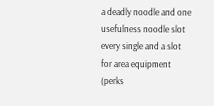a deadly noodle and one usefulness noodle slot every single and a slot for area equipment (perks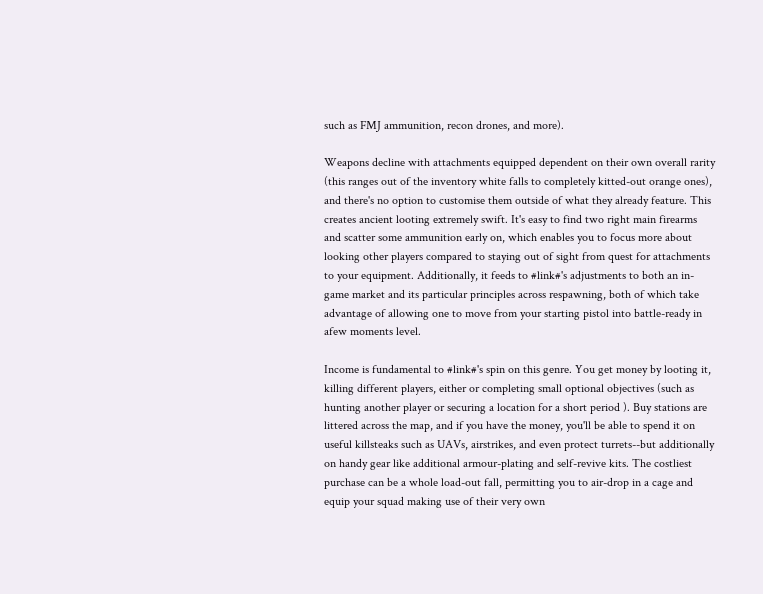such as FMJ ammunition, recon drones, and more).

Weapons decline with attachments equipped dependent on their own overall rarity (this ranges out of the inventory white falls to completely kitted-out orange ones), and there's no option to customise them outside of what they already feature. This creates ancient looting extremely swift. It's easy to find two right main firearms and scatter some ammunition early on, which enables you to focus more about looking other players compared to staying out of sight from quest for attachments to your equipment. Additionally, it feeds to #link#'s adjustments to both an in-game market and its particular principles across respawning, both of which take advantage of allowing one to move from your starting pistol into battle-ready in afew moments level.

Income is fundamental to #link#'s spin on this genre. You get money by looting it, killing different players, either or completing small optional objectives (such as hunting another player or securing a location for a short period ). Buy stations are littered across the map, and if you have the money, you'll be able to spend it on useful killsteaks such as UAVs, airstrikes, and even protect turrets--but additionally on handy gear like additional armour-plating and self-revive kits. The costliest purchase can be a whole load-out fall, permitting you to air-drop in a cage and equip your squad making use of their very own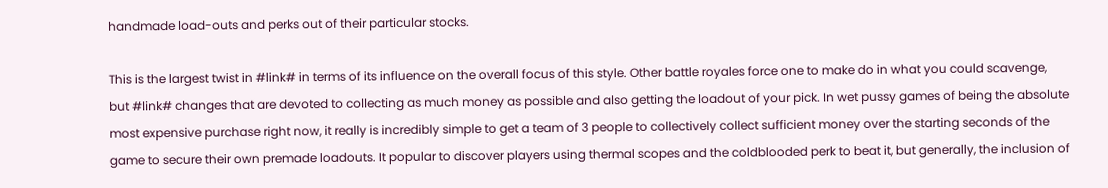handmade load-outs and perks out of their particular stocks.

This is the largest twist in #link# in terms of its influence on the overall focus of this style. Other battle royales force one to make do in what you could scavenge, but #link# changes that are devoted to collecting as much money as possible and also getting the loadout of your pick. In wet pussy games of being the absolute most expensive purchase right now, it really is incredibly simple to get a team of 3 people to collectively collect sufficient money over the starting seconds of the game to secure their own premade loadouts. It popular to discover players using thermal scopes and the coldblooded perk to beat it, but generally, the inclusion of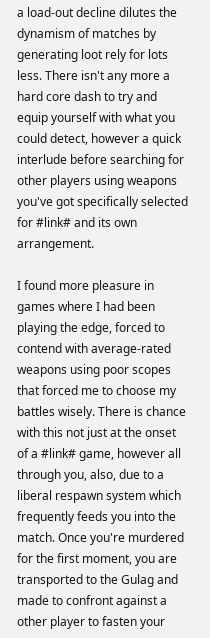a load-out decline dilutes the dynamism of matches by generating loot rely for lots less. There isn't any more a hard core dash to try and equip yourself with what you could detect, however a quick interlude before searching for other players using weapons you've got specifically selected for #link# and its own arrangement.

I found more pleasure in games where I had been playing the edge, forced to contend with average-rated weapons using poor scopes that forced me to choose my battles wisely. There is chance with this not just at the onset of a #link# game, however all through you, also, due to a liberal respawn system which frequently feeds you into the match. Once you're murdered for the first moment, you are transported to the Gulag and made to confront against a other player to fasten your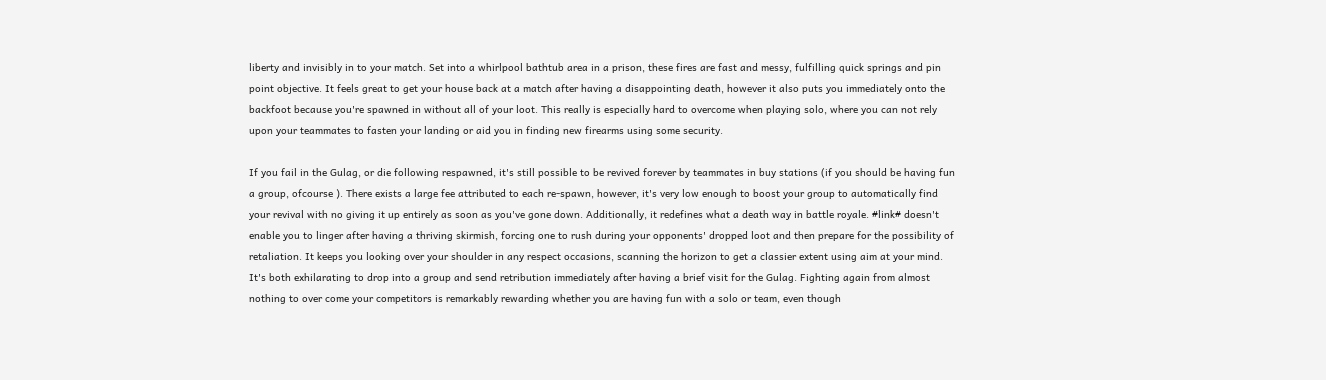liberty and invisibly in to your match. Set into a whirlpool bathtub area in a prison, these fires are fast and messy, fulfilling quick springs and pin point objective. It feels great to get your house back at a match after having a disappointing death, however it also puts you immediately onto the backfoot because you're spawned in without all of your loot. This really is especially hard to overcome when playing solo, where you can not rely upon your teammates to fasten your landing or aid you in finding new firearms using some security.

If you fail in the Gulag, or die following respawned, it's still possible to be revived forever by teammates in buy stations (if you should be having fun a group, ofcourse ). There exists a large fee attributed to each re-spawn, however, it's very low enough to boost your group to automatically find your revival with no giving it up entirely as soon as you've gone down. Additionally, it redefines what a death way in battle royale. #link# doesn't enable you to linger after having a thriving skirmish, forcing one to rush during your opponents' dropped loot and then prepare for the possibility of retaliation. It keeps you looking over your shoulder in any respect occasions, scanning the horizon to get a classier extent using aim at your mind. It's both exhilarating to drop into a group and send retribution immediately after having a brief visit for the Gulag. Fighting again from almost nothing to over come your competitors is remarkably rewarding whether you are having fun with a solo or team, even though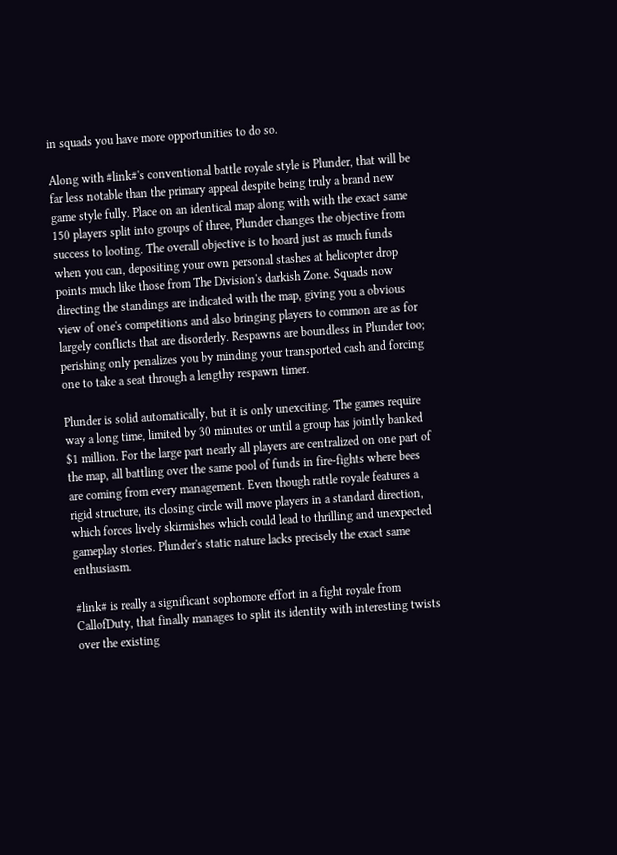in squads you have more opportunities to do so.

Along with #link#'s conventional battle royale style is Plunder, that will be far less notable than the primary appeal despite being truly a brand new game style fully. Place on an identical map along with with the exact same 150 players split into groups of three, Plunder changes the objective from success to looting. The overall objective is to hoard just as much funds when you can, depositing your own personal stashes at helicopter drop points much like those from The Division's darkish Zone. Squads now directing the standings are indicated with the map, giving you a obvious view of one's competitions and also bringing players to common are as for largely conflicts that are disorderly. Respawns are boundless in Plunder too; perishing only penalizes you by minding your transported cash and forcing one to take a seat through a lengthy respawn timer.

Plunder is solid automatically, but it is only unexciting. The games require way a long time, limited by 30 minutes or until a group has jointly banked $1 million. For the large part nearly all players are centralized on one part of the map, all battling over the same pool of funds in fire-fights where bees are coming from every management. Even though rattle royale features a rigid structure, its closing circle will move players in a standard direction, which forces lively skirmishes which could lead to thrilling and unexpected gameplay stories. Plunder's static nature lacks precisely the exact same enthusiasm.

#link# is really a significant sophomore effort in a fight royale from CallofDuty, that finally manages to split its identity with interesting twists over the existing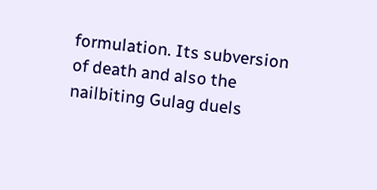formulation. Its subversion of death and also the nailbiting Gulag duels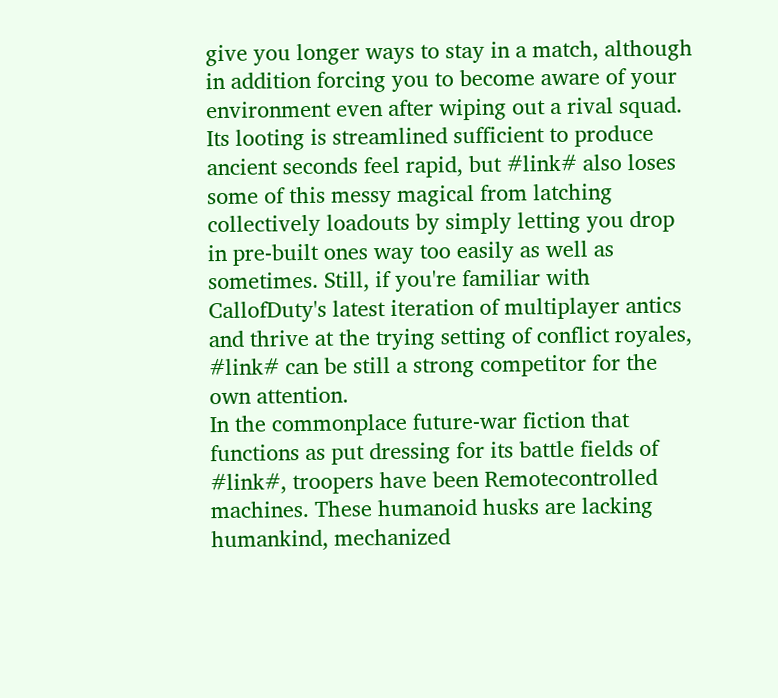give you longer ways to stay in a match, although in addition forcing you to become aware of your environment even after wiping out a rival squad. Its looting is streamlined sufficient to produce ancient seconds feel rapid, but #link# also loses some of this messy magical from latching collectively loadouts by simply letting you drop in pre-built ones way too easily as well as sometimes. Still, if you're familiar with CallofDuty's latest iteration of multiplayer antics and thrive at the trying setting of conflict royales, #link# can be still a strong competitor for the own attention.
In the commonplace future-war fiction that functions as put dressing for its battle fields of #link#, troopers have been Remotecontrolled machines. These humanoid husks are lacking humankind, mechanized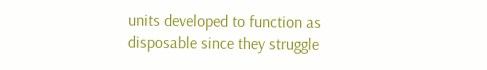units developed to function as disposable since they struggle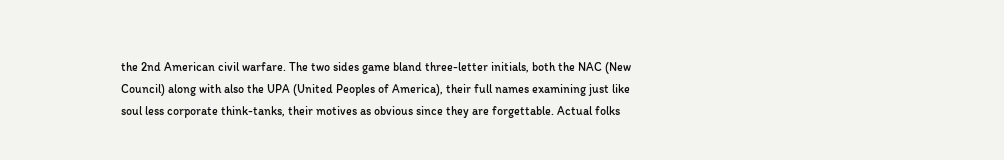the 2nd American civil warfare. The two sides game bland three-letter initials, both the NAC (New Council) along with also the UPA (United Peoples of America), their full names examining just like soul less corporate think-tanks, their motives as obvious since they are forgettable. Actual folks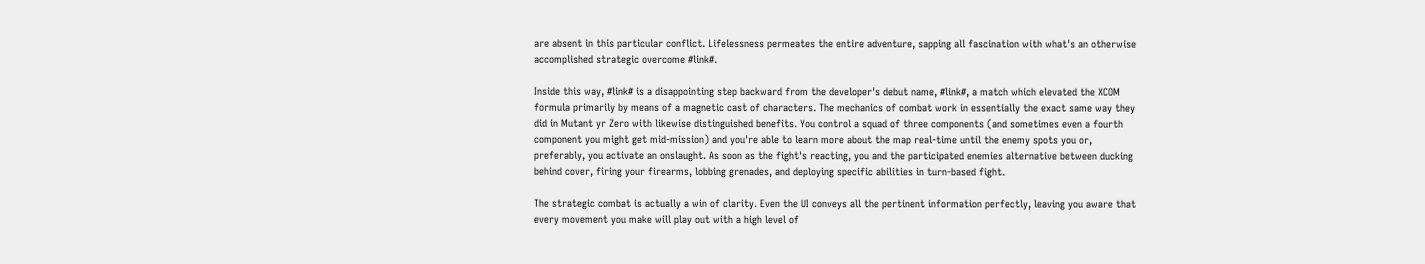are absent in this particular conflict. Lifelessness permeates the entire adventure, sapping all fascination with what's an otherwise accomplished strategic overcome #link#.

Inside this way, #link# is a disappointing step backward from the developer's debut name, #link#, a match which elevated the XCOM formula primarily by means of a magnetic cast of characters. The mechanics of combat work in essentially the exact same way they did in Mutant yr Zero with likewise distinguished benefits. You control a squad of three components (and sometimes even a fourth component you might get mid-mission) and you're able to learn more about the map real-time until the enemy spots you or, preferably, you activate an onslaught. As soon as the fight's reacting, you and the participated enemies alternative between ducking behind cover, firing your firearms, lobbing grenades, and deploying specific abilities in turn-based fight.

The strategic combat is actually a win of clarity. Even the UI conveys all the pertinent information perfectly, leaving you aware that every movement you make will play out with a high level of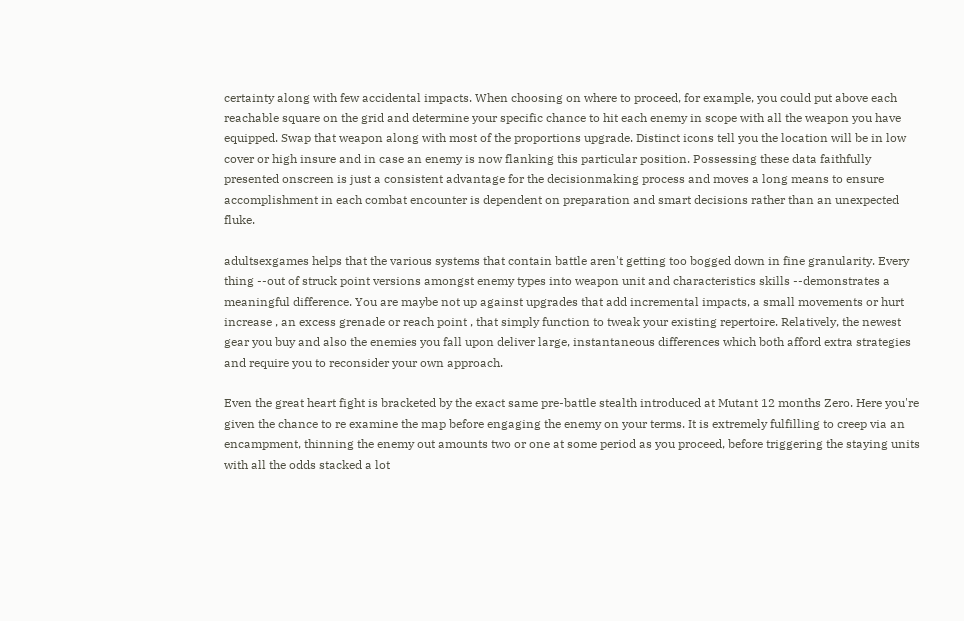certainty along with few accidental impacts. When choosing on where to proceed, for example, you could put above each reachable square on the grid and determine your specific chance to hit each enemy in scope with all the weapon you have equipped. Swap that weapon along with most of the proportions upgrade. Distinct icons tell you the location will be in low cover or high insure and in case an enemy is now flanking this particular position. Possessing these data faithfully presented onscreen is just a consistent advantage for the decisionmaking process and moves a long means to ensure accomplishment in each combat encounter is dependent on preparation and smart decisions rather than an unexpected fluke.

adultsexgames helps that the various systems that contain battle aren't getting too bogged down in fine granularity. Every thing --out of struck point versions amongst enemy types into weapon unit and characteristics skills --demonstrates a meaningful difference. You are maybe not up against upgrades that add incremental impacts, a small movements or hurt increase , an excess grenade or reach point , that simply function to tweak your existing repertoire. Relatively, the newest gear you buy and also the enemies you fall upon deliver large, instantaneous differences which both afford extra strategies and require you to reconsider your own approach.

Even the great heart fight is bracketed by the exact same pre-battle stealth introduced at Mutant 12 months Zero. Here you're given the chance to re examine the map before engaging the enemy on your terms. It is extremely fulfilling to creep via an encampment, thinning the enemy out amounts two or one at some period as you proceed, before triggering the staying units with all the odds stacked a lot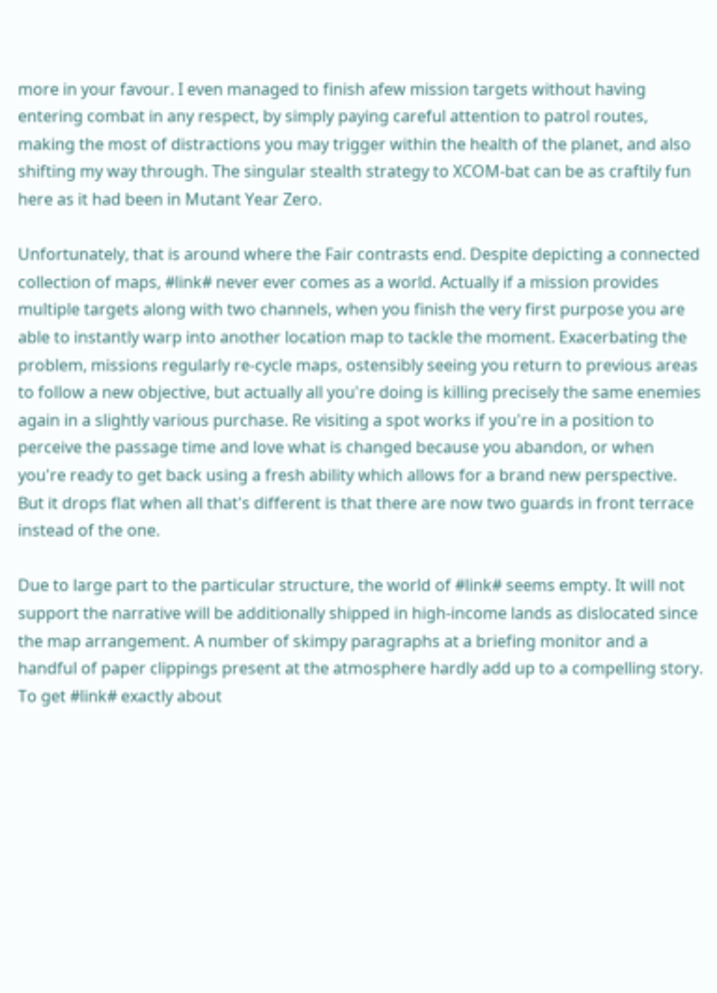more in your favour. I even managed to finish afew mission targets without having entering combat in any respect, by simply paying careful attention to patrol routes, making the most of distractions you may trigger within the health of the planet, and also shifting my way through. The singular stealth strategy to XCOM-bat can be as craftily fun here as it had been in Mutant Year Zero.

Unfortunately, that is around where the Fair contrasts end. Despite depicting a connected collection of maps, #link# never ever comes as a world. Actually if a mission provides multiple targets along with two channels, when you finish the very first purpose you are able to instantly warp into another location map to tackle the moment. Exacerbating the problem, missions regularly re-cycle maps, ostensibly seeing you return to previous areas to follow a new objective, but actually all you're doing is killing precisely the same enemies again in a slightly various purchase. Re visiting a spot works if you're in a position to perceive the passage time and love what is changed because you abandon, or when you're ready to get back using a fresh ability which allows for a brand new perspective. But it drops flat when all that's different is that there are now two guards in front terrace instead of the one.

Due to large part to the particular structure, the world of #link# seems empty. It will not support the narrative will be additionally shipped in high-income lands as dislocated since the map arrangement. A number of skimpy paragraphs at a briefing monitor and a handful of paper clippings present at the atmosphere hardly add up to a compelling story. To get #link# exactly about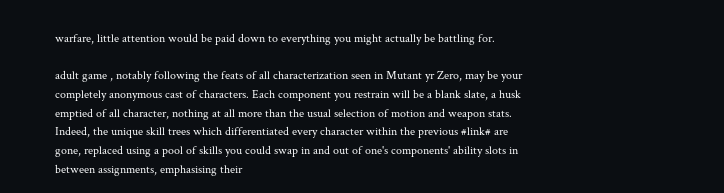warfare, little attention would be paid down to everything you might actually be battling for.

adult game , notably following the feats of all characterization seen in Mutant yr Zero, may be your completely anonymous cast of characters. Each component you restrain will be a blank slate, a husk emptied of all character, nothing at all more than the usual selection of motion and weapon stats. Indeed, the unique skill trees which differentiated every character within the previous #link# are gone, replaced using a pool of skills you could swap in and out of one's components' ability slots in between assignments, emphasising their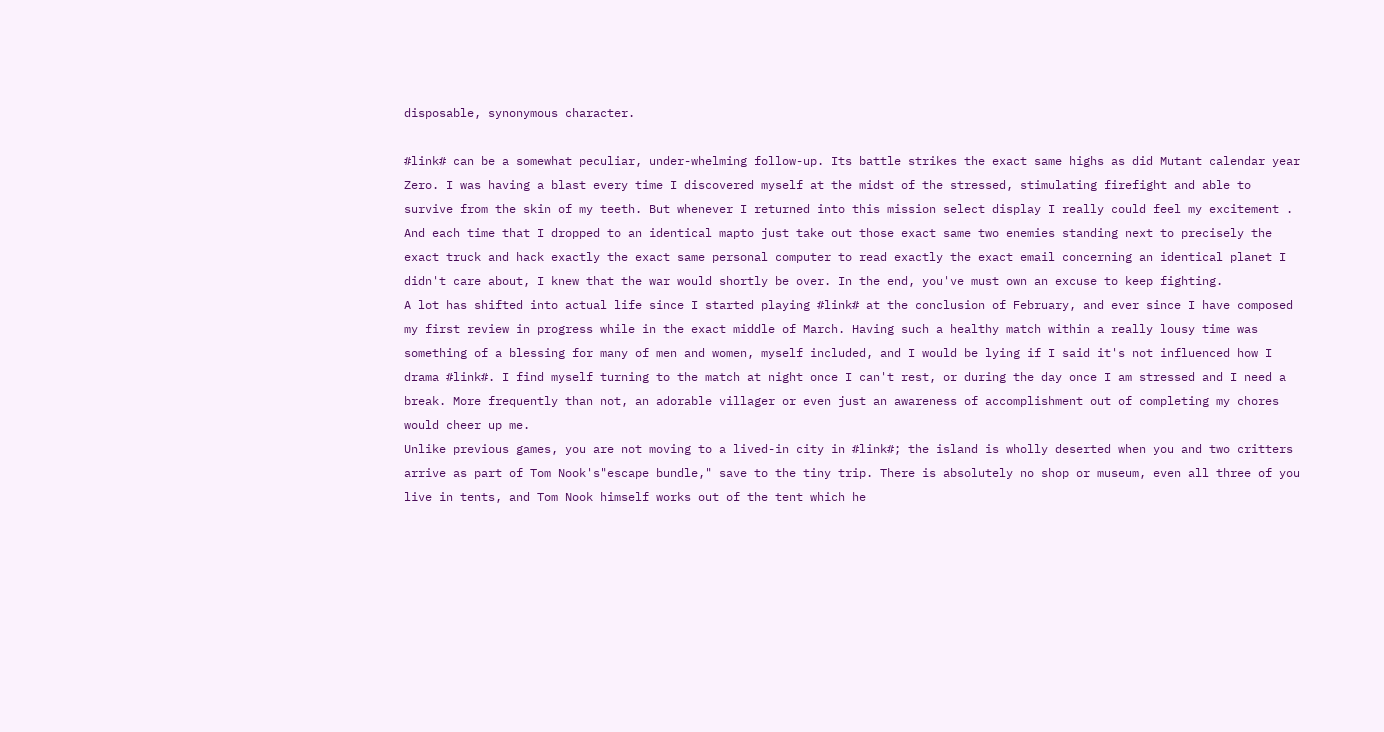disposable, synonymous character.

#link# can be a somewhat peculiar, under-whelming follow-up. Its battle strikes the exact same highs as did Mutant calendar year Zero. I was having a blast every time I discovered myself at the midst of the stressed, stimulating firefight and able to survive from the skin of my teeth. But whenever I returned into this mission select display I really could feel my excitement . And each time that I dropped to an identical mapto just take out those exact same two enemies standing next to precisely the exact truck and hack exactly the exact same personal computer to read exactly the exact email concerning an identical planet I didn't care about, I knew that the war would shortly be over. In the end, you've must own an excuse to keep fighting.
A lot has shifted into actual life since I started playing #link# at the conclusion of February, and ever since I have composed my first review in progress while in the exact middle of March. Having such a healthy match within a really lousy time was something of a blessing for many of men and women, myself included, and I would be lying if I said it's not influenced how I drama #link#. I find myself turning to the match at night once I can't rest, or during the day once I am stressed and I need a break. More frequently than not, an adorable villager or even just an awareness of accomplishment out of completing my chores would cheer up me.
Unlike previous games, you are not moving to a lived-in city in #link#; the island is wholly deserted when you and two critters arrive as part of Tom Nook's"escape bundle," save to the tiny trip. There is absolutely no shop or museum, even all three of you live in tents, and Tom Nook himself works out of the tent which he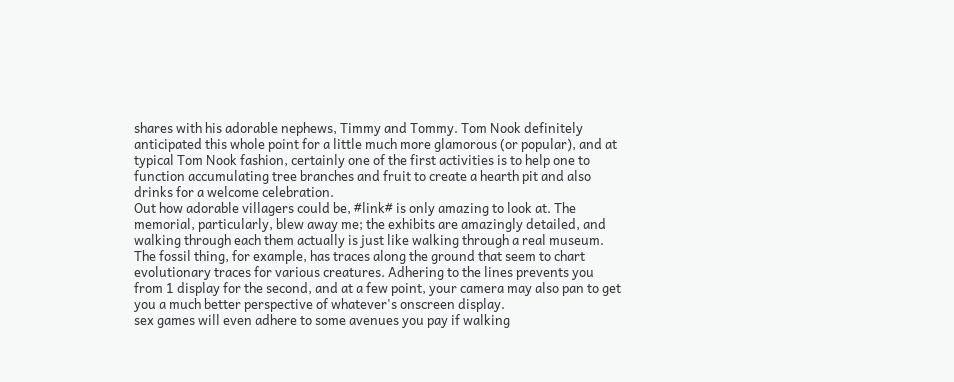shares with his adorable nephews, Timmy and Tommy. Tom Nook definitely anticipated this whole point for a little much more glamorous (or popular), and at typical Tom Nook fashion, certainly one of the first activities is to help one to function accumulating tree branches and fruit to create a hearth pit and also drinks for a welcome celebration.
Out how adorable villagers could be, #link# is only amazing to look at. The memorial, particularly, blew away me; the exhibits are amazingly detailed, and walking through each them actually is just like walking through a real museum. The fossil thing, for example, has traces along the ground that seem to chart evolutionary traces for various creatures. Adhering to the lines prevents you from 1 display for the second, and at a few point, your camera may also pan to get you a much better perspective of whatever's onscreen display.
sex games will even adhere to some avenues you pay if walking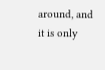around, and it is only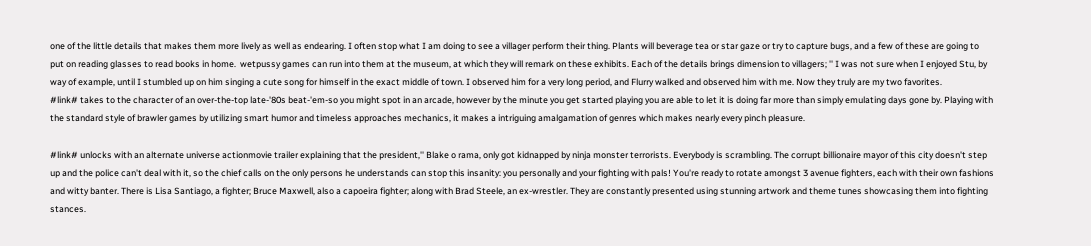one of the little details that makes them more lively as well as endearing. I often stop what I am doing to see a villager perform their thing. Plants will beverage tea or star gaze or try to capture bugs, and a few of these are going to put on reading glasses to read books in home.  wetpussy games can run into them at the museum, at which they will remark on these exhibits. Each of the details brings dimension to villagers; '' I was not sure when I enjoyed Stu, by way of example, until I stumbled up on him singing a cute song for himself in the exact middle of town. I observed him for a very long period, and Flurry walked and observed him with me. Now they truly are my two favorites.
#link# takes to the character of an over-the-top late-'80s beat-'em-so you might spot in an arcade, however by the minute you get started playing you are able to let it is doing far more than simply emulating days gone by. Playing with the standard style of brawler games by utilizing smart humor and timeless approaches mechanics, it makes a intriguing amalgamation of genres which makes nearly every pinch pleasure.

#link# unlocks with an alternate universe actionmovie trailer explaining that the president,'' Blake o rama, only got kidnapped by ninja monster terrorists. Everybody is scrambling. The corrupt billionaire mayor of this city doesn't step up and the police can't deal with it, so the chief calls on the only persons he understands can stop this insanity: you personally and your fighting with pals! You're ready to rotate amongst 3 avenue fighters, each with their own fashions and witty banter. There is Lisa Santiago, a fighter; Bruce Maxwell, also a capoeira fighter; along with Brad Steele, an ex-wrestler. They are constantly presented using stunning artwork and theme tunes showcasing them into fighting stances.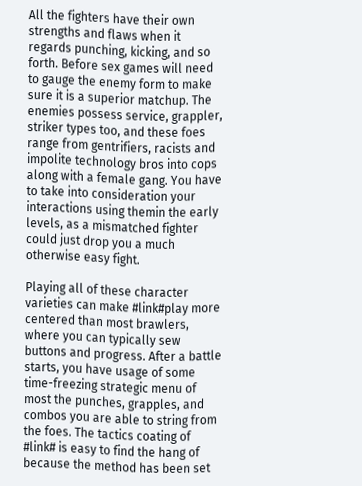All the fighters have their own strengths and flaws when it regards punching, kicking, and so forth. Before sex games will need to gauge the enemy form to make sure it is a superior matchup. The enemies possess service, grappler, striker types too, and these foes range from gentrifiers, racists and impolite technology bros into cops along with a female gang. You have to take into consideration your interactions using themin the early levels, as a mismatched fighter could just drop you a much otherwise easy fight.

Playing all of these character varieties can make #link#play more centered than most brawlers, where you can typically sew buttons and progress. After a battle starts, you have usage of some time-freezing strategic menu of most the punches, grapples, and combos you are able to string from the foes. The tactics coating of #link# is easy to find the hang of because the method has been set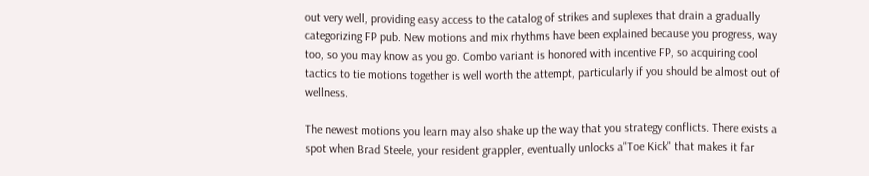out very well, providing easy access to the catalog of strikes and suplexes that drain a gradually categorizing FP pub. New motions and mix rhythms have been explained because you progress, way too, so you may know as you go. Combo variant is honored with incentive FP, so acquiring cool tactics to tie motions together is well worth the attempt, particularly if you should be almost out of wellness.

The newest motions you learn may also shake up the way that you strategy conflicts. There exists a spot when Brad Steele, your resident grappler, eventually unlocks a"Toe Kick" that makes it far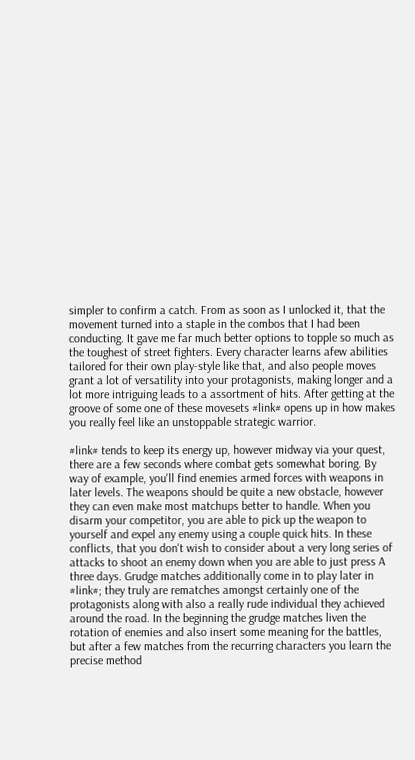simpler to confirm a catch. From as soon as I unlocked it, that the movement turned into a staple in the combos that I had been conducting. It gave me far much better options to topple so much as the toughest of street fighters. Every character learns afew abilities tailored for their own play-style like that, and also people moves grant a lot of versatility into your protagonists, making longer and a lot more intriguing leads to a assortment of hits. After getting at the groove of some one of these movesets #link# opens up in how makes you really feel like an unstoppable strategic warrior.

#link# tends to keep its energy up, however midway via your quest, there are a few seconds where combat gets somewhat boring. By way of example, you'll find enemies armed forces with weapons in later levels. The weapons should be quite a new obstacle, however they can even make most matchups better to handle. When you disarm your competitor, you are able to pick up the weapon to yourself and expel any enemy using a couple quick hits. In these conflicts, that you don't wish to consider about a very long series of attacks to shoot an enemy down when you are able to just press A three days. Grudge matches additionally come in to play later in #link#; they truly are rematches amongst certainly one of the protagonists along with also a really rude individual they achieved around the road. In the beginning the grudge matches liven the rotation of enemies and also insert some meaning for the battles, but after a few matches from the recurring characters you learn the precise method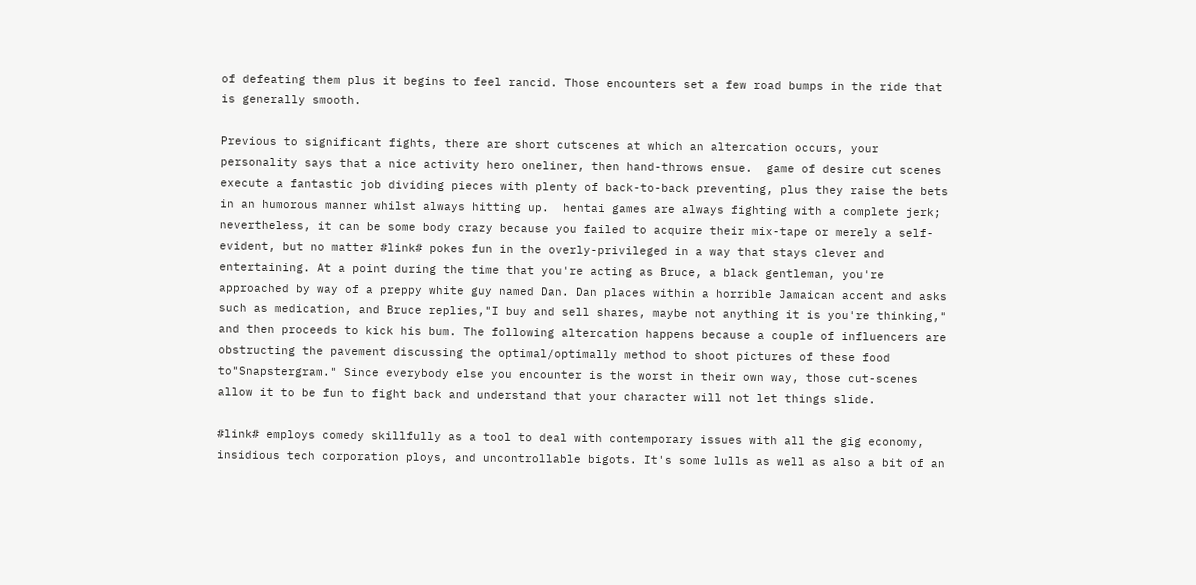of defeating them plus it begins to feel rancid. Those encounters set a few road bumps in the ride that is generally smooth.

Previous to significant fights, there are short cutscenes at which an altercation occurs, your personality says that a nice activity hero oneliner, then hand-throws ensue.  game of desire cut scenes execute a fantastic job dividing pieces with plenty of back-to-back preventing, plus they raise the bets in an humorous manner whilst always hitting up.  hentai games are always fighting with a complete jerk; nevertheless, it can be some body crazy because you failed to acquire their mix-tape or merely a self-evident, but no matter #link# pokes fun in the overly-privileged in a way that stays clever and entertaining. At a point during the time that you're acting as Bruce, a black gentleman, you're approached by way of a preppy white guy named Dan. Dan places within a horrible Jamaican accent and asks such as medication, and Bruce replies,"I buy and sell shares, maybe not anything it is you're thinking," and then proceeds to kick his bum. The following altercation happens because a couple of influencers are obstructing the pavement discussing the optimal/optimally method to shoot pictures of these food to"Snapstergram." Since everybody else you encounter is the worst in their own way, those cut-scenes allow it to be fun to fight back and understand that your character will not let things slide.

#link# employs comedy skillfully as a tool to deal with contemporary issues with all the gig economy, insidious tech corporation ploys, and uncontrollable bigots. It's some lulls as well as also a bit of an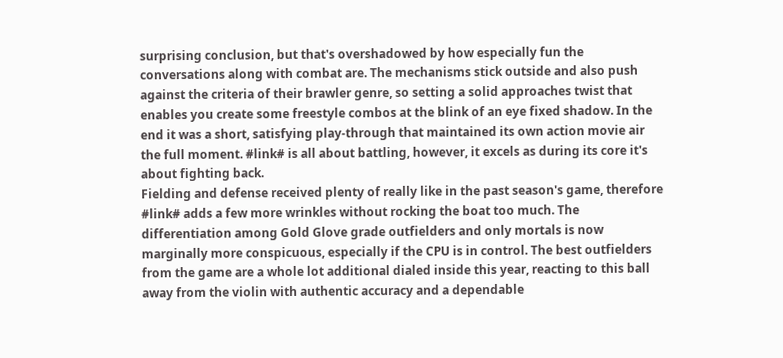surprising conclusion, but that's overshadowed by how especially fun the conversations along with combat are. The mechanisms stick outside and also push against the criteria of their brawler genre, so setting a solid approaches twist that enables you create some freestyle combos at the blink of an eye fixed shadow. In the end it was a short, satisfying play-through that maintained its own action movie air the full moment. #link# is all about battling, however, it excels as during its core it's about fighting back.
Fielding and defense received plenty of really like in the past season's game, therefore #link# adds a few more wrinkles without rocking the boat too much. The differentiation among Gold Glove grade outfielders and only mortals is now marginally more conspicuous, especially if the CPU is in control. The best outfielders from the game are a whole lot additional dialed inside this year, reacting to this ball away from the violin with authentic accuracy and a dependable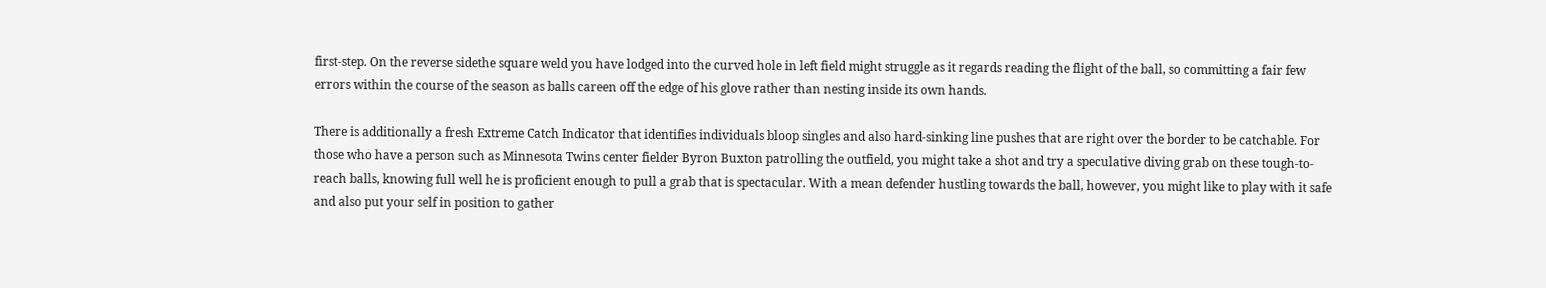first-step. On the reverse sidethe square weld you have lodged into the curved hole in left field might struggle as it regards reading the flight of the ball, so committing a fair few errors within the course of the season as balls careen off the edge of his glove rather than nesting inside its own hands.

There is additionally a fresh Extreme Catch Indicator that identifies individuals bloop singles and also hard-sinking line pushes that are right over the border to be catchable. For those who have a person such as Minnesota Twins center fielder Byron Buxton patrolling the outfield, you might take a shot and try a speculative diving grab on these tough-to-reach balls, knowing full well he is proficient enough to pull a grab that is spectacular. With a mean defender hustling towards the ball, however, you might like to play with it safe and also put your self in position to gather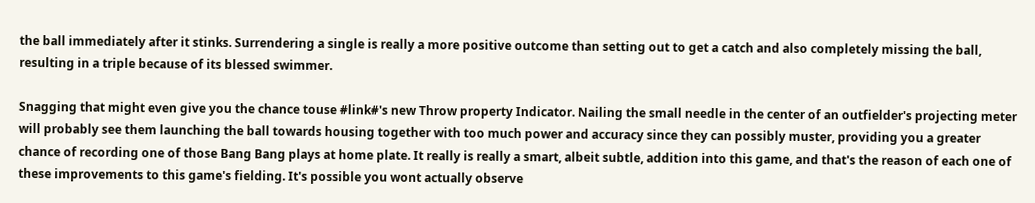the ball immediately after it stinks. Surrendering a single is really a more positive outcome than setting out to get a catch and also completely missing the ball, resulting in a triple because of its blessed swimmer.

Snagging that might even give you the chance touse #link#'s new Throw property Indicator. Nailing the small needle in the center of an outfielder's projecting meter will probably see them launching the ball towards housing together with too much power and accuracy since they can possibly muster, providing you a greater chance of recording one of those Bang Bang plays at home plate. It really is really a smart, albeit subtle, addition into this game, and that's the reason of each one of these improvements to this game's fielding. It's possible you wont actually observe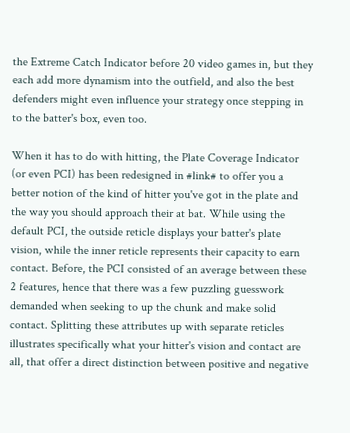the Extreme Catch Indicator before 20 video games in, but they each add more dynamism into the outfield, and also the best defenders might even influence your strategy once stepping in to the batter's box, even too.

When it has to do with hitting, the Plate Coverage Indicator (or even PCI) has been redesigned in #link# to offer you a better notion of the kind of hitter you've got in the plate and the way you should approach their at bat. While using the default PCI, the outside reticle displays your batter's plate vision, while the inner reticle represents their capacity to earn contact. Before, the PCI consisted of an average between these 2 features, hence that there was a few puzzling guesswork demanded when seeking to up the chunk and make solid contact. Splitting these attributes up with separate reticles illustrates specifically what your hitter's vision and contact are all, that offer a direct distinction between positive and negative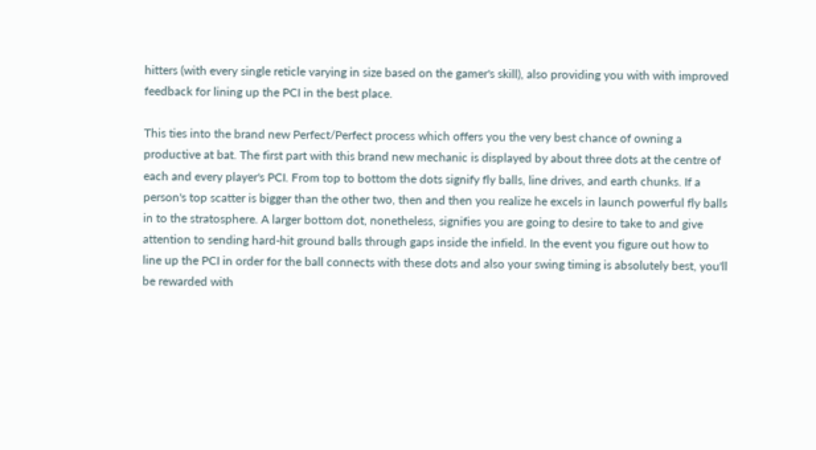hitters (with every single reticle varying in size based on the gamer's skill), also providing you with with improved feedback for lining up the PCI in the best place.

This ties into the brand new Perfect/Perfect process which offers you the very best chance of owning a productive at bat. The first part with this brand new mechanic is displayed by about three dots at the centre of each and every player's PCI. From top to bottom the dots signify fly balls, line drives, and earth chunks. If a person's top scatter is bigger than the other two, then and then you realize he excels in launch powerful fly balls in to the stratosphere. A larger bottom dot, nonetheless, signifies you are going to desire to take to and give attention to sending hard-hit ground balls through gaps inside the infield. In the event you figure out how to line up the PCI in order for the ball connects with these dots and also your swing timing is absolutely best, you'll be rewarded with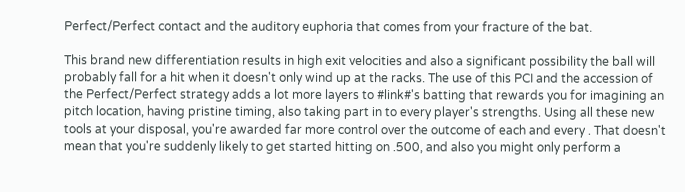Perfect/Perfect contact and the auditory euphoria that comes from your fracture of the bat.

This brand new differentiation results in high exit velocities and also a significant possibility the ball will probably fall for a hit when it doesn't only wind up at the racks. The use of this PCI and the accession of the Perfect/Perfect strategy adds a lot more layers to #link#'s batting that rewards you for imagining an pitch location, having pristine timing, also taking part in to every player's strengths. Using all these new tools at your disposal, you're awarded far more control over the outcome of each and every . That doesn't mean that you're suddenly likely to get started hitting on .500, and also you might only perform a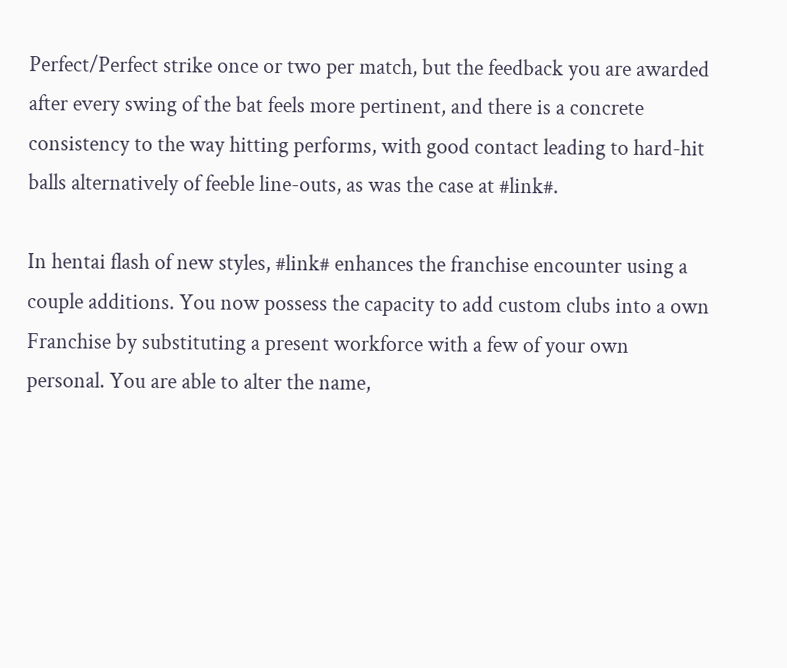Perfect/Perfect strike once or two per match, but the feedback you are awarded after every swing of the bat feels more pertinent, and there is a concrete consistency to the way hitting performs, with good contact leading to hard-hit balls alternatively of feeble line-outs, as was the case at #link#.

In hentai flash of new styles, #link# enhances the franchise encounter using a couple additions. You now possess the capacity to add custom clubs into a own Franchise by substituting a present workforce with a few of your own personal. You are able to alter the name,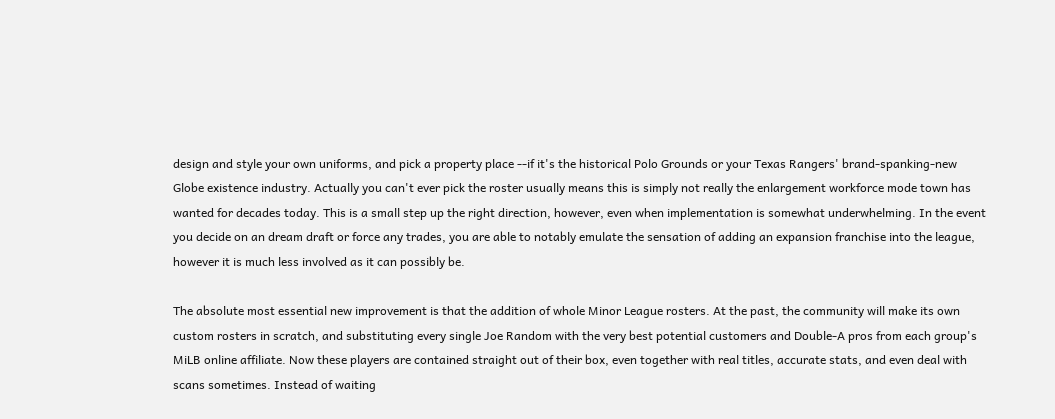design and style your own uniforms, and pick a property place --if it's the historical Polo Grounds or your Texas Rangers' brand-spanking-new Globe existence industry. Actually you can't ever pick the roster usually means this is simply not really the enlargement workforce mode town has wanted for decades today. This is a small step up the right direction, however, even when implementation is somewhat underwhelming. In the event you decide on an dream draft or force any trades, you are able to notably emulate the sensation of adding an expansion franchise into the league, however it is much less involved as it can possibly be.

The absolute most essential new improvement is that the addition of whole Minor League rosters. At the past, the community will make its own custom rosters in scratch, and substituting every single Joe Random with the very best potential customers and Double-A pros from each group's MiLB online affiliate. Now these players are contained straight out of their box, even together with real titles, accurate stats, and even deal with scans sometimes. Instead of waiting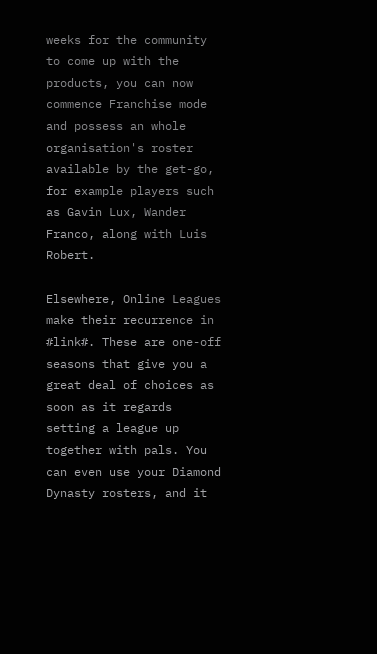weeks for the community to come up with the products, you can now commence Franchise mode and possess an whole organisation's roster available by the get-go, for example players such as Gavin Lux, Wander Franco, along with Luis Robert.

Elsewhere, Online Leagues make their recurrence in #link#. These are one-off seasons that give you a great deal of choices as soon as it regards setting a league up together with pals. You can even use your Diamond Dynasty rosters, and it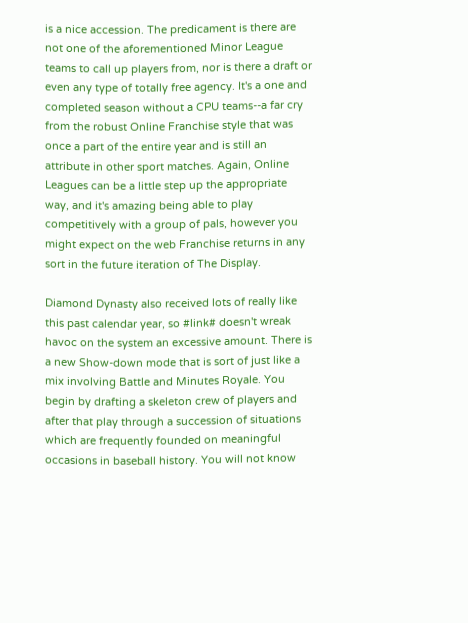is a nice accession. The predicament is there are not one of the aforementioned Minor League teams to call up players from, nor is there a draft or even any type of totally free agency. It's a one and completed season without a CPU teams--a far cry from the robust Online Franchise style that was once a part of the entire year and is still an attribute in other sport matches. Again, Online Leagues can be a little step up the appropriate way, and it's amazing being able to play competitively with a group of pals, however you might expect on the web Franchise returns in any sort in the future iteration of The Display.

Diamond Dynasty also received lots of really like this past calendar year, so #link# doesn't wreak havoc on the system an excessive amount. There is a new Show-down mode that is sort of just like a mix involving Battle and Minutes Royale. You begin by drafting a skeleton crew of players and after that play through a succession of situations which are frequently founded on meaningful occasions in baseball history. You will not know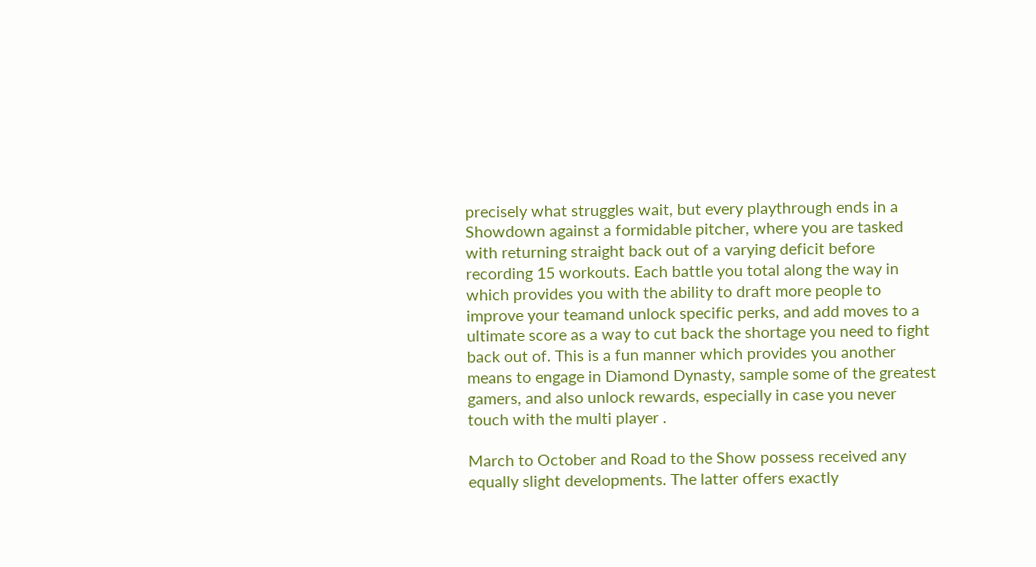precisely what struggles wait, but every playthrough ends in a Showdown against a formidable pitcher, where you are tasked with returning straight back out of a varying deficit before recording 15 workouts. Each battle you total along the way in which provides you with the ability to draft more people to improve your teamand unlock specific perks, and add moves to a ultimate score as a way to cut back the shortage you need to fight back out of. This is a fun manner which provides you another means to engage in Diamond Dynasty, sample some of the greatest gamers, and also unlock rewards, especially in case you never touch with the multi player .

March to October and Road to the Show possess received any equally slight developments. The latter offers exactly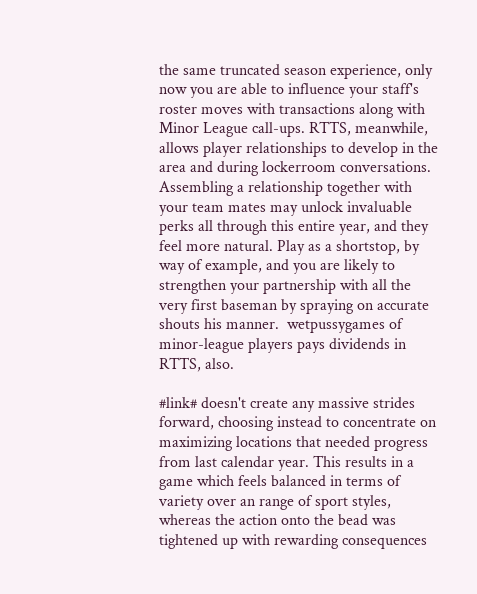the same truncated season experience, only now you are able to influence your staff's roster moves with transactions along with Minor League call-ups. RTTS, meanwhile, allows player relationships to develop in the area and during lockerroom conversations. Assembling a relationship together with your team mates may unlock invaluable perks all through this entire year, and they feel more natural. Play as a shortstop, by way of example, and you are likely to strengthen your partnership with all the very first baseman by spraying on accurate shouts his manner.  wetpussygames of minor-league players pays dividends in RTTS, also.

#link# doesn't create any massive strides forward, choosing instead to concentrate on maximizing locations that needed progress from last calendar year. This results in a game which feels balanced in terms of variety over an range of sport styles, whereas the action onto the bead was tightened up with rewarding consequences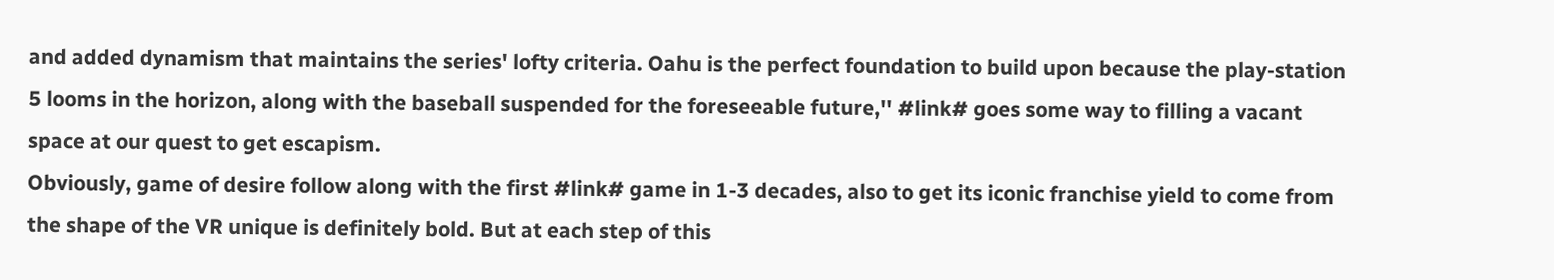and added dynamism that maintains the series' lofty criteria. Oahu is the perfect foundation to build upon because the play-station 5 looms in the horizon, along with the baseball suspended for the foreseeable future,'' #link# goes some way to filling a vacant space at our quest to get escapism.
Obviously, game of desire follow along with the first #link# game in 1-3 decades, also to get its iconic franchise yield to come from the shape of the VR unique is definitely bold. But at each step of this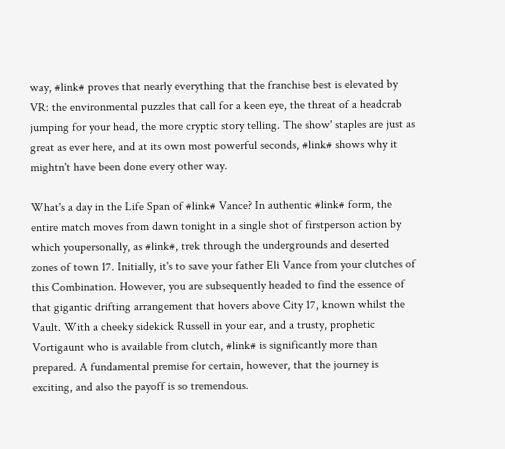way, #link# proves that nearly everything that the franchise best is elevated by VR: the environmental puzzles that call for a keen eye, the threat of a headcrab jumping for your head, the more cryptic story telling. The show' staples are just as great as ever here, and at its own most powerful seconds, #link# shows why it mightn't have been done every other way.

What's a day in the Life Span of #link# Vance? In authentic #link# form, the entire match moves from dawn tonight in a single shot of firstperson action by which youpersonally, as #link#, trek through the undergrounds and deserted zones of town 17. Initially, it's to save your father Eli Vance from your clutches of this Combination. However, you are subsequently headed to find the essence of that gigantic drifting arrangement that hovers above City 17, known whilst the Vault. With a cheeky sidekick Russell in your ear, and a trusty, prophetic Vortigaunt who is available from clutch, #link# is significantly more than prepared. A fundamental premise for certain, however, that the journey is exciting, and also the payoff is so tremendous.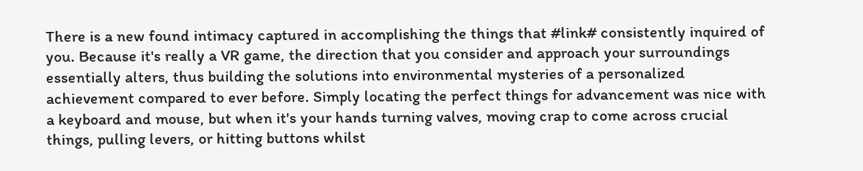There is a new found intimacy captured in accomplishing the things that #link# consistently inquired of you. Because it's really a VR game, the direction that you consider and approach your surroundings essentially alters, thus building the solutions into environmental mysteries of a personalized achievement compared to ever before. Simply locating the perfect things for advancement was nice with a keyboard and mouse, but when it's your hands turning valves, moving crap to come across crucial things, pulling levers, or hitting buttons whilst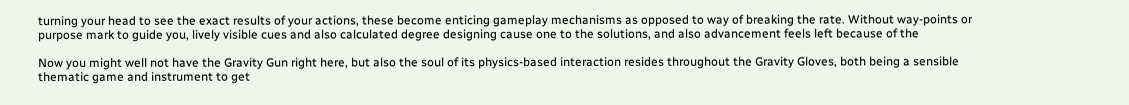turning your head to see the exact results of your actions, these become enticing gameplay mechanisms as opposed to way of breaking the rate. Without way-points or purpose mark to guide you, lively visible cues and also calculated degree designing cause one to the solutions, and also advancement feels left because of the

Now you might well not have the Gravity Gun right here, but also the soul of its physics-based interaction resides throughout the Gravity Gloves, both being a sensible thematic game and instrument to get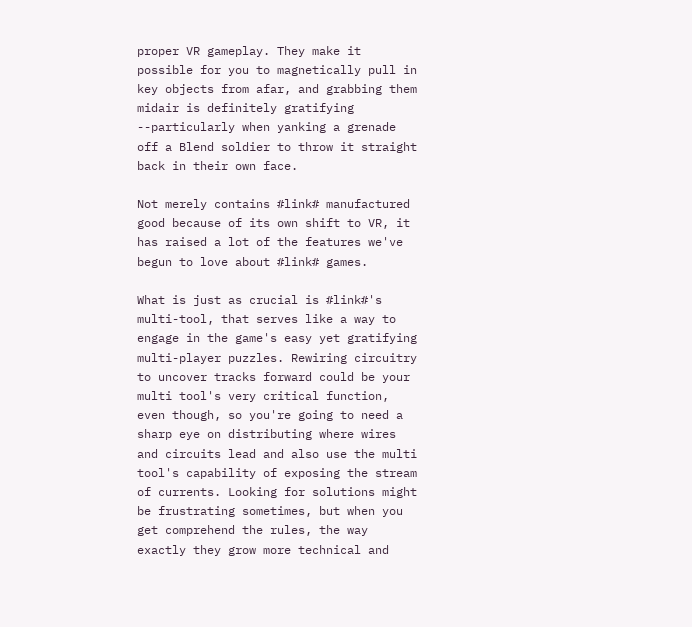proper VR gameplay. They make it possible for you to magnetically pull in key objects from afar, and grabbing them midair is definitely gratifying --particularly when yanking a grenade off a Blend soldier to throw it straight back in their own face.

Not merely contains #link# manufactured good because of its own shift to VR, it has raised a lot of the features we've begun to love about #link# games.

What is just as crucial is #link#'s multi-tool, that serves like a way to engage in the game's easy yet gratifying multi-player puzzles. Rewiring circuitry to uncover tracks forward could be your multi tool's very critical function, even though, so you're going to need a sharp eye on distributing where wires and circuits lead and also use the multi tool's capability of exposing the stream of currents. Looking for solutions might be frustrating sometimes, but when you get comprehend the rules, the way exactly they grow more technical and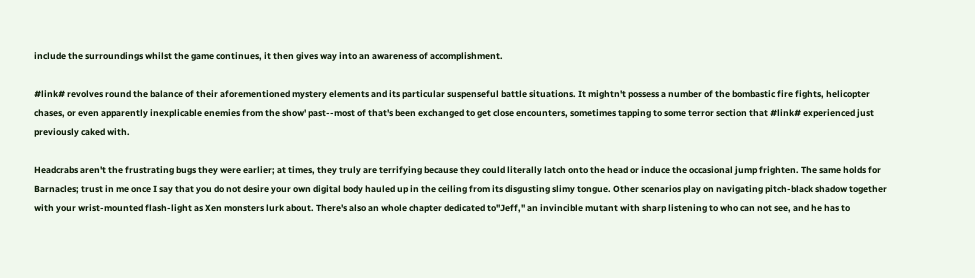include the surroundings whilst the game continues, it then gives way into an awareness of accomplishment.

#link# revolves round the balance of their aforementioned mystery elements and its particular suspenseful battle situations. It mightn't possess a number of the bombastic fire fights, helicopter chases, or even apparently inexplicable enemies from the show' past--most of that's been exchanged to get close encounters, sometimes tapping to some terror section that #link# experienced just previously caked with.

Headcrabs aren't the frustrating bugs they were earlier; at times, they truly are terrifying because they could literally latch onto the head or induce the occasional jump frighten. The same holds for Barnacles; trust in me once I say that you do not desire your own digital body hauled up in the ceiling from its disgusting slimy tongue. Other scenarios play on navigating pitch-black shadow together with your wrist-mounted flash-light as Xen monsters lurk about. There's also an whole chapter dedicated to"Jeff," an invincible mutant with sharp listening to who can not see, and he has to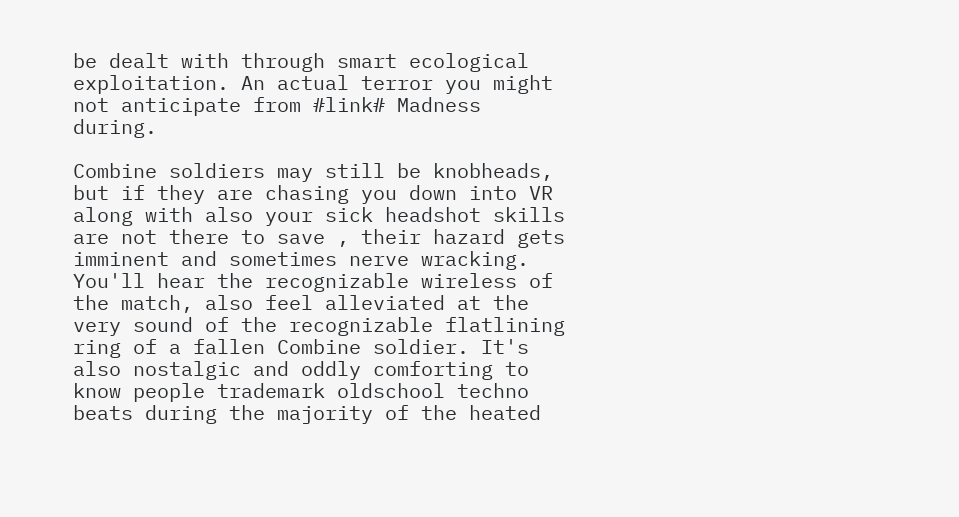be dealt with through smart ecological exploitation. An actual terror you might not anticipate from #link# Madness during.

Combine soldiers may still be knobheads, but if they are chasing you down into VR along with also your sick headshot skills are not there to save , their hazard gets imminent and sometimes nerve wracking. You'll hear the recognizable wireless of the match, also feel alleviated at the very sound of the recognizable flatlining ring of a fallen Combine soldier. It's also nostalgic and oddly comforting to know people trademark oldschool techno beats during the majority of the heated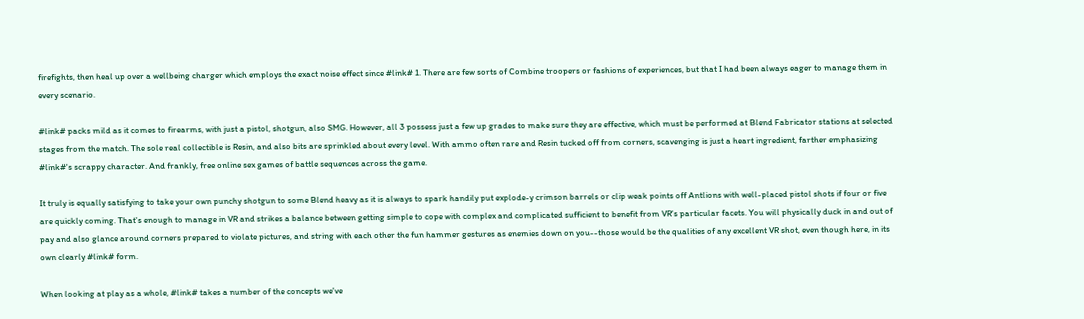firefights, then heal up over a wellbeing charger which employs the exact noise effect since #link# 1. There are few sorts of Combine troopers or fashions of experiences, but that I had been always eager to manage them in every scenario.

#link# packs mild as it comes to firearms, with just a pistol, shotgun, also SMG. However, all 3 possess just a few up grades to make sure they are effective, which must be performed at Blend Fabricator stations at selected stages from the match. The sole real collectible is Resin, and also bits are sprinkled about every level. With ammo often rare and Resin tucked off from corners, scavenging is just a heart ingredient, farther emphasizing #link#'s scrappy character. And frankly, free online sex games of battle sequences across the game.

It truly is equally satisfying to take your own punchy shotgun to some Blend heavy as it is always to spark handily put explode-y crimson barrels or clip weak points off Antlions with well-placed pistol shots if four or five are quickly coming. That's enough to manage in VR and strikes a balance between getting simple to cope with complex and complicated sufficient to benefit from VR's particular facets. You will physically duck in and out of pay and also glance around corners prepared to violate pictures, and string with each other the fun hammer gestures as enemies down on you--those would be the qualities of any excellent VR shot, even though here, in its own clearly #link# form.

When looking at play as a whole, #link# takes a number of the concepts we've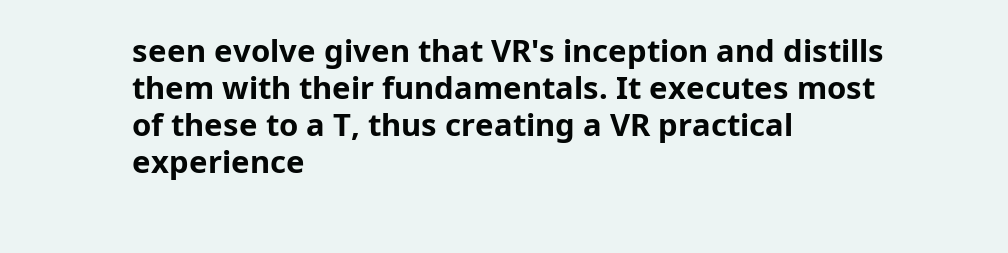seen evolve given that VR's inception and distills them with their fundamentals. It executes most of these to a T, thus creating a VR practical experience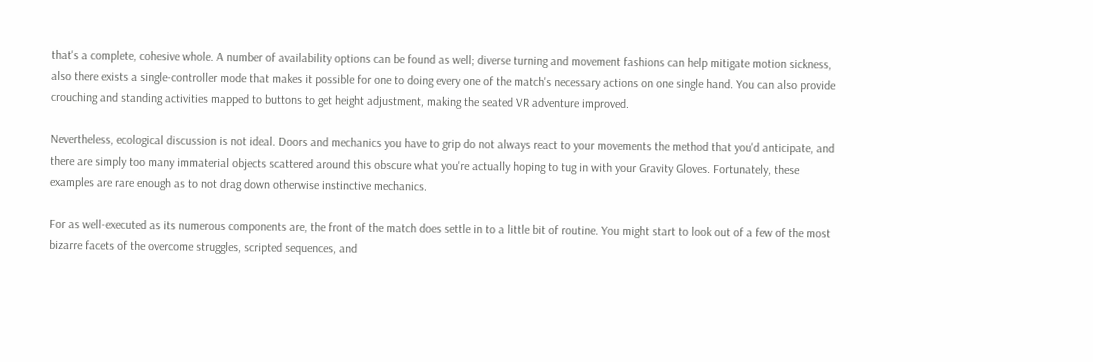that's a complete, cohesive whole. A number of availability options can be found as well; diverse turning and movement fashions can help mitigate motion sickness, also there exists a single-controller mode that makes it possible for one to doing every one of the match's necessary actions on one single hand. You can also provide crouching and standing activities mapped to buttons to get height adjustment, making the seated VR adventure improved.

Nevertheless, ecological discussion is not ideal. Doors and mechanics you have to grip do not always react to your movements the method that you'd anticipate, and there are simply too many immaterial objects scattered around this obscure what you're actually hoping to tug in with your Gravity Gloves. Fortunately, these examples are rare enough as to not drag down otherwise instinctive mechanics.

For as well-executed as its numerous components are, the front of the match does settle in to a little bit of routine. You might start to look out of a few of the most bizarre facets of the overcome struggles, scripted sequences, and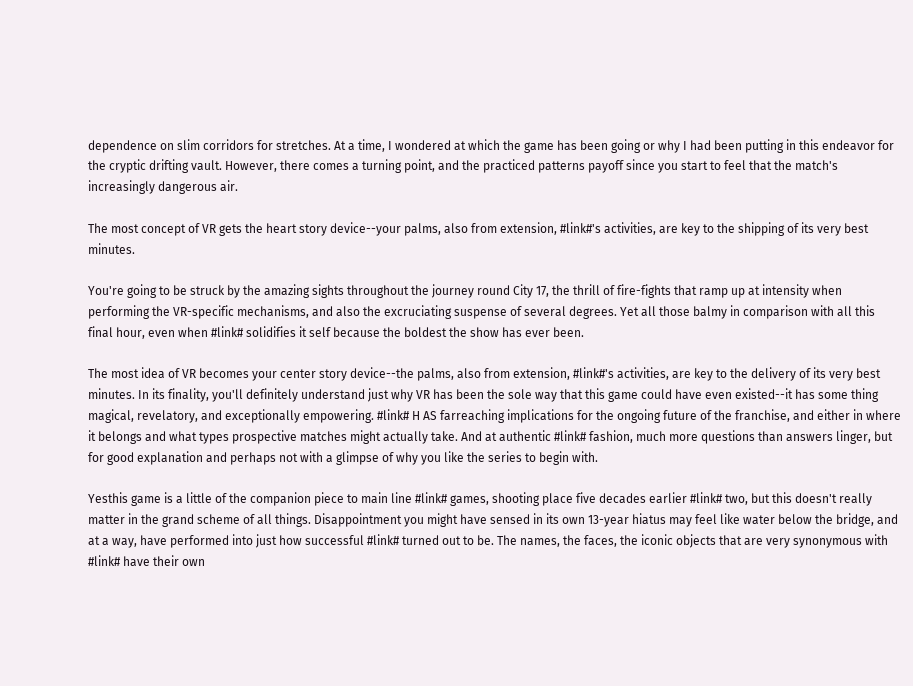dependence on slim corridors for stretches. At a time, I wondered at which the game has been going or why I had been putting in this endeavor for the cryptic drifting vault. However, there comes a turning point, and the practiced patterns payoff since you start to feel that the match's increasingly dangerous air.

The most concept of VR gets the heart story device--your palms, also from extension, #link#'s activities, are key to the shipping of its very best minutes.

You're going to be struck by the amazing sights throughout the journey round City 17, the thrill of fire-fights that ramp up at intensity when performing the VR-specific mechanisms, and also the excruciating suspense of several degrees. Yet all those balmy in comparison with all this final hour, even when #link# solidifies it self because the boldest the show has ever been.

The most idea of VR becomes your center story device--the palms, also from extension, #link#'s activities, are key to the delivery of its very best minutes. In its finality, you'll definitely understand just why VR has been the sole way that this game could have even existed--it has some thing magical, revelatory, and exceptionally empowering. #link# H AS farreaching implications for the ongoing future of the franchise, and either in where it belongs and what types prospective matches might actually take. And at authentic #link# fashion, much more questions than answers linger, but for good explanation and perhaps not with a glimpse of why you like the series to begin with.

Yesthis game is a little of the companion piece to main line #link# games, shooting place five decades earlier #link# two, but this doesn't really matter in the grand scheme of all things. Disappointment you might have sensed in its own 13-year hiatus may feel like water below the bridge, and at a way, have performed into just how successful #link# turned out to be. The names, the faces, the iconic objects that are very synonymous with #link# have their own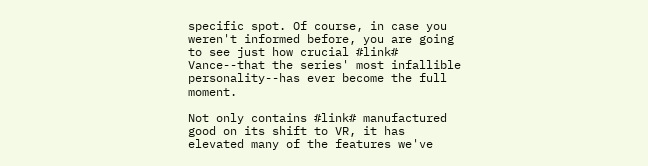specific spot. Of course, in case you weren't informed before, you are going to see just how crucial #link# Vance--that the series' most infallible personality--has ever become the full moment.

Not only contains #link# manufactured good on its shift to VR, it has elevated many of the features we've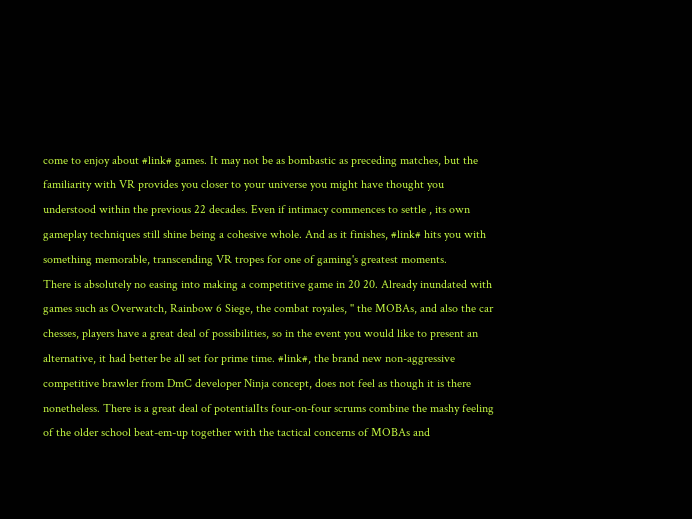come to enjoy about #link# games. It may not be as bombastic as preceding matches, but the familiarity with VR provides you closer to your universe you might have thought you understood within the previous 22 decades. Even if intimacy commences to settle , its own gameplay techniques still shine being a cohesive whole. And as it finishes, #link# hits you with something memorable, transcending VR tropes for one of gaming's greatest moments.
There is absolutely no easing into making a competitive game in 20 20. Already inundated with games such as Overwatch, Rainbow 6 Siege, the combat royales, '' the MOBAs, and also the car chesses, players have a great deal of possibilities, so in the event you would like to present an alternative, it had better be all set for prime time. #link#, the brand new non-aggressive competitive brawler from DmC developer Ninja concept, does not feel as though it is there nonetheless. There is a great deal of potentialIts four-on-four scrums combine the mashy feeling of the older school beat-em-up together with the tactical concerns of MOBAs and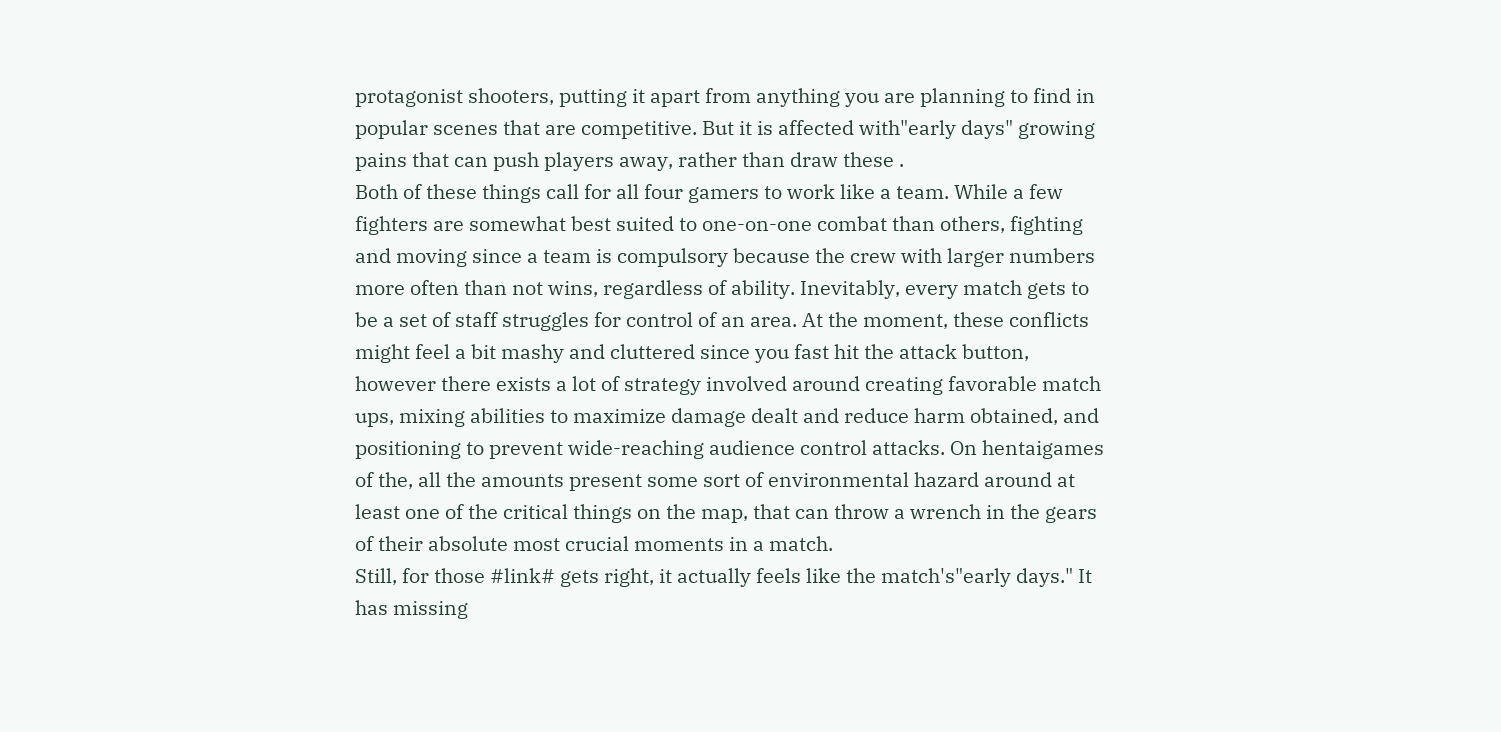protagonist shooters, putting it apart from anything you are planning to find in popular scenes that are competitive. But it is affected with"early days" growing pains that can push players away, rather than draw these .
Both of these things call for all four gamers to work like a team. While a few fighters are somewhat best suited to one-on-one combat than others, fighting and moving since a team is compulsory because the crew with larger numbers more often than not wins, regardless of ability. Inevitably, every match gets to be a set of staff struggles for control of an area. At the moment, these conflicts might feel a bit mashy and cluttered since you fast hit the attack button, however there exists a lot of strategy involved around creating favorable match ups, mixing abilities to maximize damage dealt and reduce harm obtained, and positioning to prevent wide-reaching audience control attacks. On hentaigames of the, all the amounts present some sort of environmental hazard around at least one of the critical things on the map, that can throw a wrench in the gears of their absolute most crucial moments in a match.
Still, for those #link# gets right, it actually feels like the match's"early days." It has missing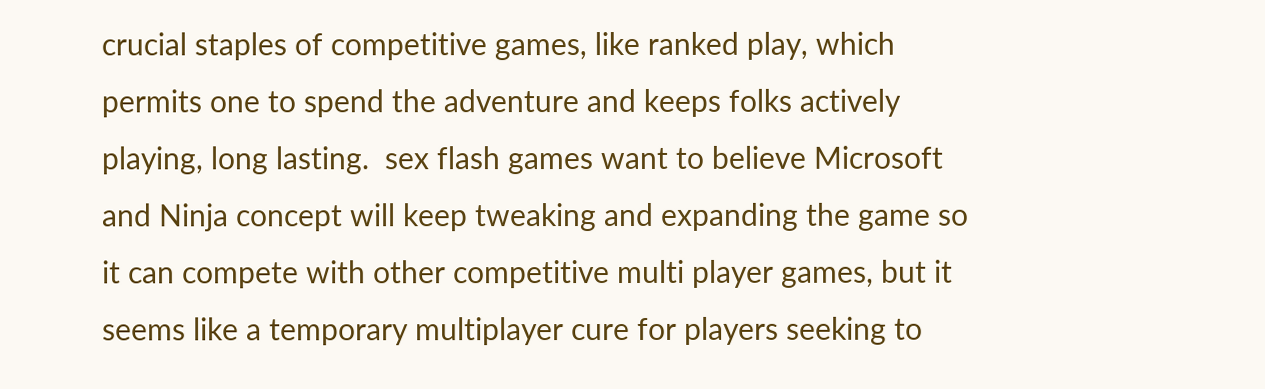crucial staples of competitive games, like ranked play, which permits one to spend the adventure and keeps folks actively playing, long lasting.  sex flash games want to believe Microsoft and Ninja concept will keep tweaking and expanding the game so it can compete with other competitive multi player games, but it seems like a temporary multiplayer cure for players seeking to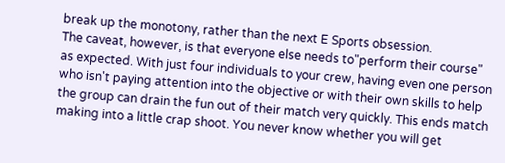break up the monotony, rather than the next E Sports obsession.
The caveat, however, is that everyone else needs to"perform their course" as expected. With just four individuals to your crew, having even one person who isn't paying attention into the objective or with their own skills to help the group can drain the fun out of their match very quickly. This ends match making into a little crap shoot. You never know whether you will get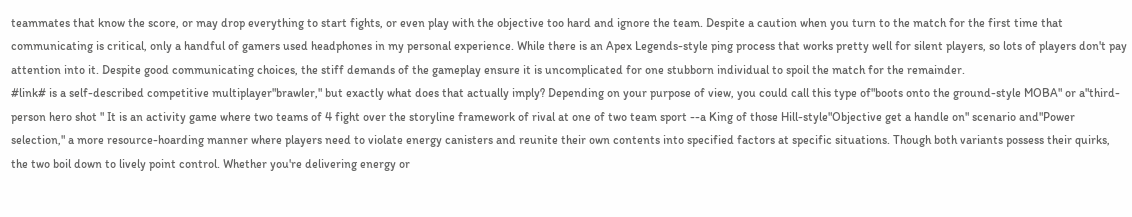teammates that know the score, or may drop everything to start fights, or even play with the objective too hard and ignore the team. Despite a caution when you turn to the match for the first time that communicating is critical, only a handful of gamers used headphones in my personal experience. While there is an Apex Legends-style ping process that works pretty well for silent players, so lots of players don't pay attention into it. Despite good communicating choices, the stiff demands of the gameplay ensure it is uncomplicated for one stubborn individual to spoil the match for the remainder.
#link# is a self-described competitive multiplayer"brawler," but exactly what does that actually imply? Depending on your purpose of view, you could call this type of"boots onto the ground-style MOBA" or a"third-person hero shot " It is an activity game where two teams of 4 fight over the storyline framework of rival at one of two team sport --a King of those Hill-style"Objective get a handle on" scenario and"Power selection," a more resource-hoarding manner where players need to violate energy canisters and reunite their own contents into specified factors at specific situations. Though both variants possess their quirks, the two boil down to lively point control. Whether you're delivering energy or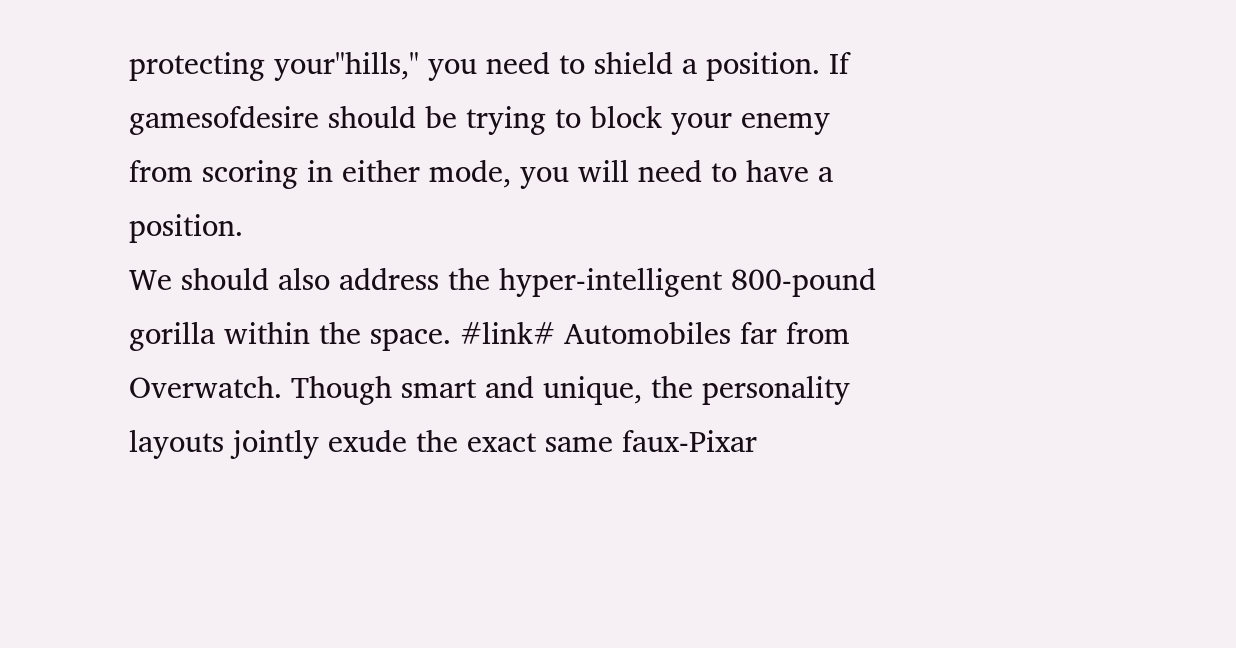protecting your"hills," you need to shield a position. If gamesofdesire should be trying to block your enemy from scoring in either mode, you will need to have a position.
We should also address the hyper-intelligent 800-pound gorilla within the space. #link# Automobiles far from Overwatch. Though smart and unique, the personality layouts jointly exude the exact same faux-Pixar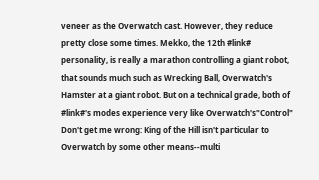veneer as the Overwatch cast. However, they reduce pretty close some times. Mekko, the 12th #link# personality, is really a marathon controlling a giant robot, that sounds much such as Wrecking Ball, Overwatch's Hamster at a giant robot. But on a technical grade, both of #link#'s modes experience very like Overwatch's"Control" Don't get me wrong: King of the Hill isn't particular to Overwatch by some other means--multi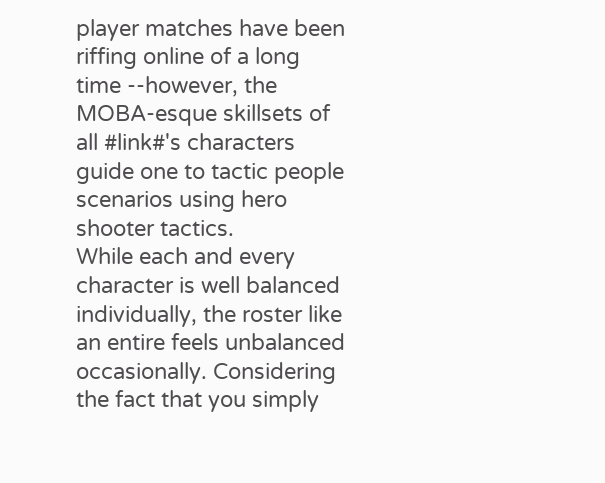player matches have been riffing online of a long time --however, the MOBA-esque skillsets of all #link#'s characters guide one to tactic people scenarios using hero shooter tactics.
While each and every character is well balanced individually, the roster like an entire feels unbalanced occasionally. Considering the fact that you simply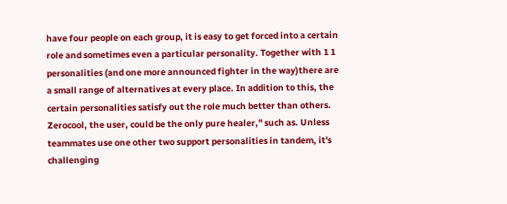have four people on each group, it is easy to get forced into a certain role and sometimes even a particular personality. Together with 1 1 personalities (and one more announced fighter in the way)there are a small range of alternatives at every place. In addition to this, the certain personalities satisfy out the role much better than others. Zerocool, the user, could be the only pure healer,'' such as. Unless teammates use one other two support personalities in tandem, it's challenging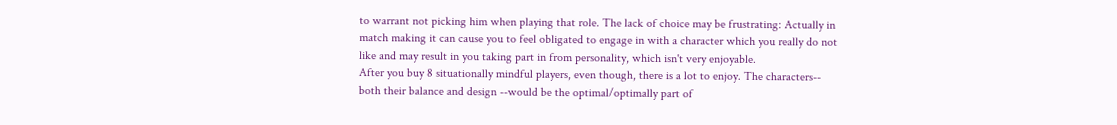to warrant not picking him when playing that role. The lack of choice may be frustrating: Actually in match making it can cause you to feel obligated to engage in with a character which you really do not like and may result in you taking part in from personality, which isn't very enjoyable.
After you buy 8 situationally mindful players, even though, there is a lot to enjoy. The characters-- both their balance and design --would be the optimal/optimally part of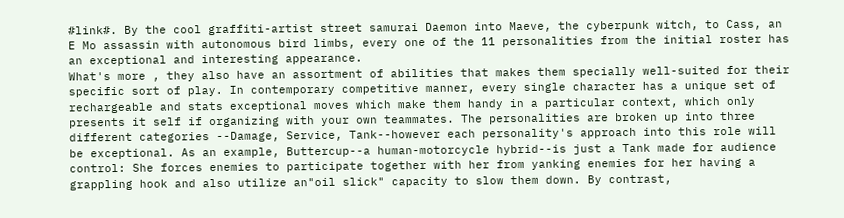#link#. By the cool graffiti-artist street samurai Daemon into Maeve, the cyberpunk witch, to Cass, an E Mo assassin with autonomous bird limbs, every one of the 11 personalities from the initial roster has an exceptional and interesting appearance.
What's more , they also have an assortment of abilities that makes them specially well-suited for their specific sort of play. In contemporary competitive manner, every single character has a unique set of rechargeable and stats exceptional moves which make them handy in a particular context, which only presents it self if organizing with your own teammates. The personalities are broken up into three different categories --Damage, Service, Tank--however each personality's approach into this role will be exceptional. As an example, Buttercup--a human-motorcycle hybrid--is just a Tank made for audience control: She forces enemies to participate together with her from yanking enemies for her having a grappling hook and also utilize an"oil slick" capacity to slow them down. By contrast,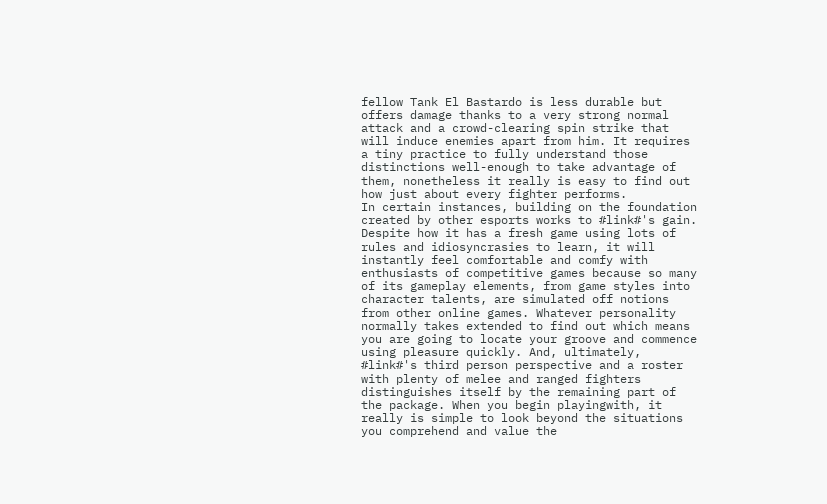fellow Tank El Bastardo is less durable but offers damage thanks to a very strong normal attack and a crowd-clearing spin strike that will induce enemies apart from him. It requires a tiny practice to fully understand those distinctions well-enough to take advantage of them, nonetheless it really is easy to find out how just about every fighter performs.
In certain instances, building on the foundation created by other esports works to #link#'s gain. Despite how it has a fresh game using lots of rules and idiosyncrasies to learn, it will instantly feel comfortable and comfy with enthusiasts of competitive games because so many of its gameplay elements, from game styles into character talents, are simulated off notions from other online games. Whatever personality normally takes extended to find out which means you are going to locate your groove and commence using pleasure quickly. And, ultimately, #link#'s third person perspective and a roster with plenty of melee and ranged fighters distinguishes itself by the remaining part of the package. When you begin playingwith, it really is simple to look beyond the situations you comprehend and value the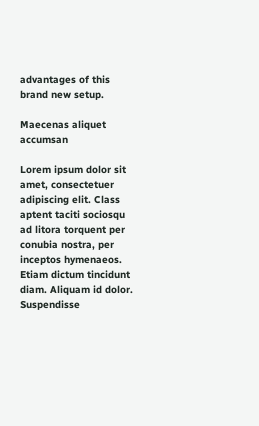advantages of this brand new setup.

Maecenas aliquet accumsan

Lorem ipsum dolor sit amet, consectetuer adipiscing elit. Class aptent taciti sociosqu ad litora torquent per conubia nostra, per inceptos hymenaeos. Etiam dictum tincidunt diam. Aliquam id dolor. Suspendisse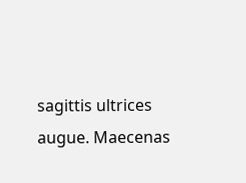sagittis ultrices augue. Maecenas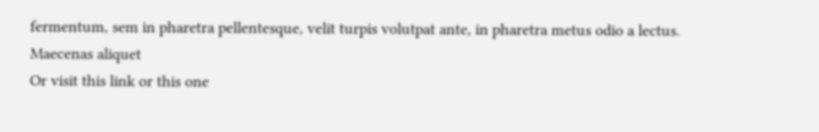fermentum, sem in pharetra pellentesque, velit turpis volutpat ante, in pharetra metus odio a lectus. Maecenas aliquet
Or visit this link or this one